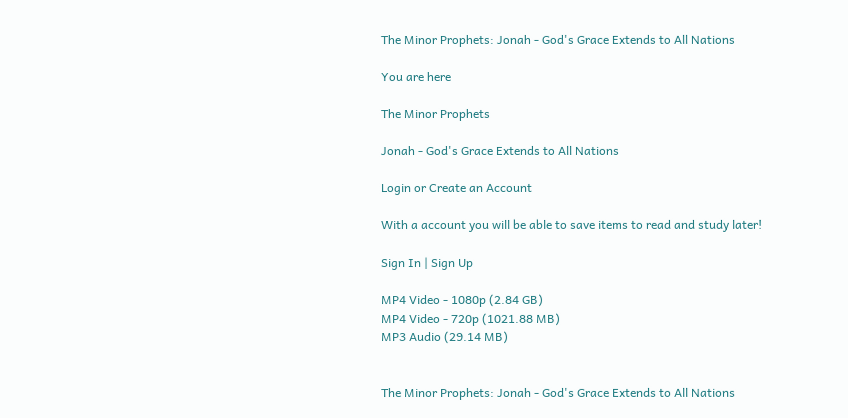The Minor Prophets: Jonah - God's Grace Extends to All Nations

You are here

The Minor Prophets

Jonah - God's Grace Extends to All Nations

Login or Create an Account

With a account you will be able to save items to read and study later!

Sign In | Sign Up

MP4 Video - 1080p (2.84 GB)
MP4 Video - 720p (1021.88 MB)
MP3 Audio (29.14 MB)


The Minor Prophets: Jonah - God's Grace Extends to All Nations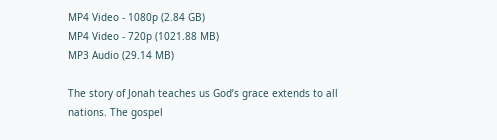MP4 Video - 1080p (2.84 GB)
MP4 Video - 720p (1021.88 MB)
MP3 Audio (29.14 MB)

The story of Jonah teaches us God’s grace extends to all nations. The gospel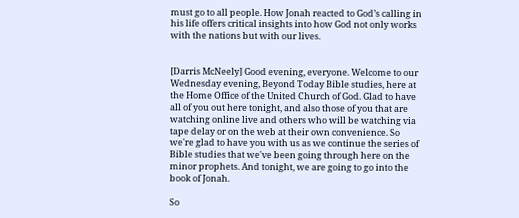must go to all people. How Jonah reacted to God’s calling in his life offers critical insights into how God not only works with the nations but with our lives.


[Darris McNeely] Good evening, everyone. Welcome to our Wednesday evening, Beyond Today Bible studies, here at the Home Office of the United Church of God. Glad to have all of you out here tonight, and also those of you that are watching online live and others who will be watching via tape delay or on the web at their own convenience. So we're glad to have you with us as we continue the series of Bible studies that we've been going through here on the minor prophets. And tonight, we are going to go into the book of Jonah.

So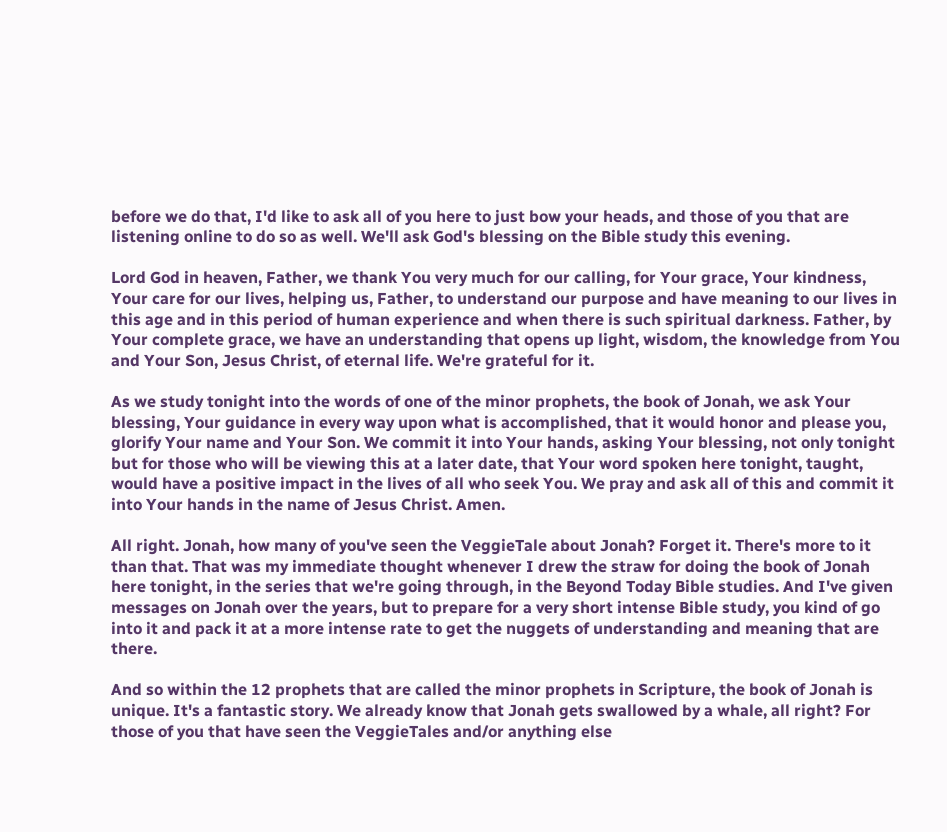before we do that, I'd like to ask all of you here to just bow your heads, and those of you that are listening online to do so as well. We'll ask God's blessing on the Bible study this evening.

Lord God in heaven, Father, we thank You very much for our calling, for Your grace, Your kindness, Your care for our lives, helping us, Father, to understand our purpose and have meaning to our lives in this age and in this period of human experience and when there is such spiritual darkness. Father, by Your complete grace, we have an understanding that opens up light, wisdom, the knowledge from You and Your Son, Jesus Christ, of eternal life. We're grateful for it.

As we study tonight into the words of one of the minor prophets, the book of Jonah, we ask Your blessing, Your guidance in every way upon what is accomplished, that it would honor and please you, glorify Your name and Your Son. We commit it into Your hands, asking Your blessing, not only tonight but for those who will be viewing this at a later date, that Your word spoken here tonight, taught, would have a positive impact in the lives of all who seek You. We pray and ask all of this and commit it into Your hands in the name of Jesus Christ. Amen.

All right. Jonah, how many of you've seen the VeggieTale about Jonah? Forget it. There's more to it than that. That was my immediate thought whenever I drew the straw for doing the book of Jonah here tonight, in the series that we're going through, in the Beyond Today Bible studies. And I've given messages on Jonah over the years, but to prepare for a very short intense Bible study, you kind of go into it and pack it at a more intense rate to get the nuggets of understanding and meaning that are there.

And so within the 12 prophets that are called the minor prophets in Scripture, the book of Jonah is unique. It's a fantastic story. We already know that Jonah gets swallowed by a whale, all right? For those of you that have seen the VeggieTales and/or anything else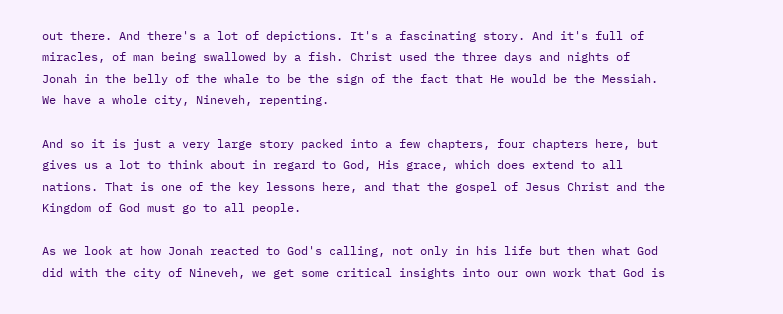out there. And there's a lot of depictions. It's a fascinating story. And it's full of miracles, of man being swallowed by a fish. Christ used the three days and nights of Jonah in the belly of the whale to be the sign of the fact that He would be the Messiah. We have a whole city, Nineveh, repenting.

And so it is just a very large story packed into a few chapters, four chapters here, but gives us a lot to think about in regard to God, His grace, which does extend to all nations. That is one of the key lessons here, and that the gospel of Jesus Christ and the Kingdom of God must go to all people.

As we look at how Jonah reacted to God's calling, not only in his life but then what God did with the city of Nineveh, we get some critical insights into our own work that God is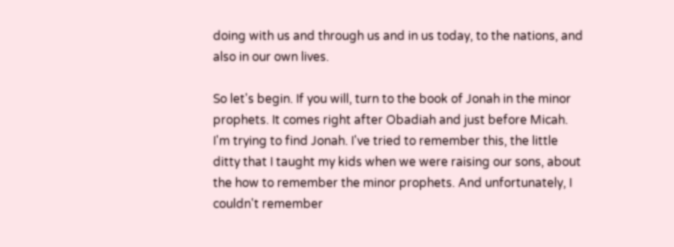doing with us and through us and in us today, to the nations, and also in our own lives.

So let's begin. If you will, turn to the book of Jonah in the minor prophets. It comes right after Obadiah and just before Micah. I'm trying to find Jonah. I've tried to remember this, the little ditty that I taught my kids when we were raising our sons, about the how to remember the minor prophets. And unfortunately, I couldn't remember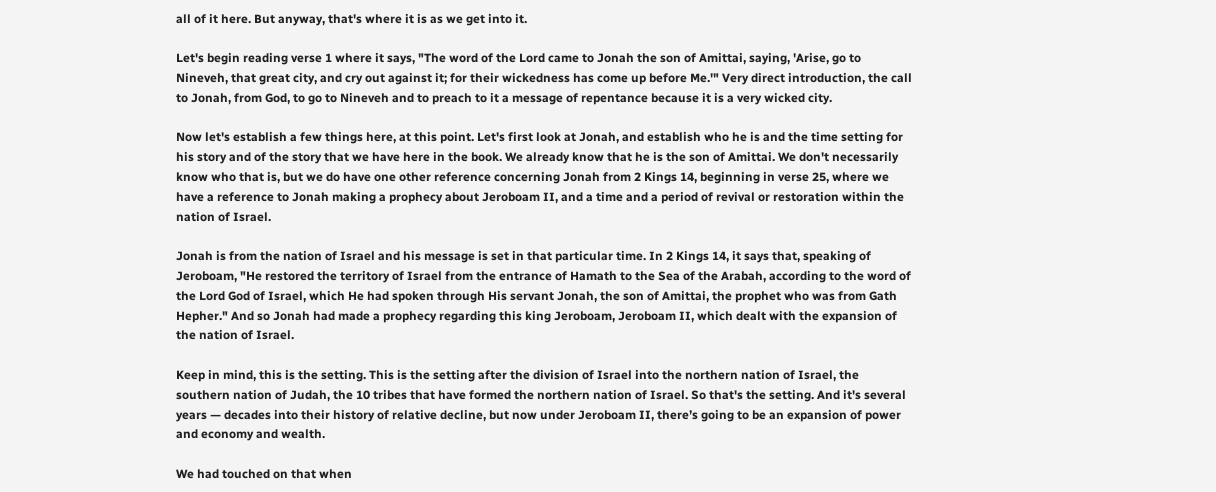all of it here. But anyway, that's where it is as we get into it.

Let's begin reading verse 1 where it says, "The word of the Lord came to Jonah the son of Amittai, saying, 'Arise, go to Nineveh, that great city, and cry out against it; for their wickedness has come up before Me.'" Very direct introduction, the call to Jonah, from God, to go to Nineveh and to preach to it a message of repentance because it is a very wicked city.

Now let's establish a few things here, at this point. Let's first look at Jonah, and establish who he is and the time setting for his story and of the story that we have here in the book. We already know that he is the son of Amittai. We don't necessarily know who that is, but we do have one other reference concerning Jonah from 2 Kings 14, beginning in verse 25, where we have a reference to Jonah making a prophecy about Jeroboam II, and a time and a period of revival or restoration within the nation of Israel.

Jonah is from the nation of Israel and his message is set in that particular time. In 2 Kings 14, it says that, speaking of Jeroboam, "He restored the territory of Israel from the entrance of Hamath to the Sea of the Arabah, according to the word of the Lord God of Israel, which He had spoken through His servant Jonah, the son of Amittai, the prophet who was from Gath Hepher." And so Jonah had made a prophecy regarding this king Jeroboam, Jeroboam II, which dealt with the expansion of the nation of Israel.

Keep in mind, this is the setting. This is the setting after the division of Israel into the northern nation of Israel, the southern nation of Judah, the 10 tribes that have formed the northern nation of Israel. So that's the setting. And it's several years — decades into their history of relative decline, but now under Jeroboam II, there’s going to be an expansion of power and economy and wealth.

We had touched on that when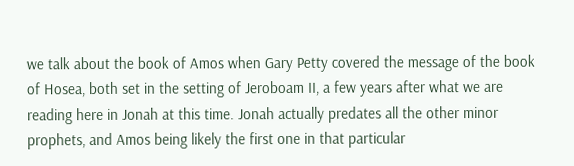we talk about the book of Amos when Gary Petty covered the message of the book of Hosea, both set in the setting of Jeroboam II, a few years after what we are reading here in Jonah at this time. Jonah actually predates all the other minor prophets, and Amos being likely the first one in that particular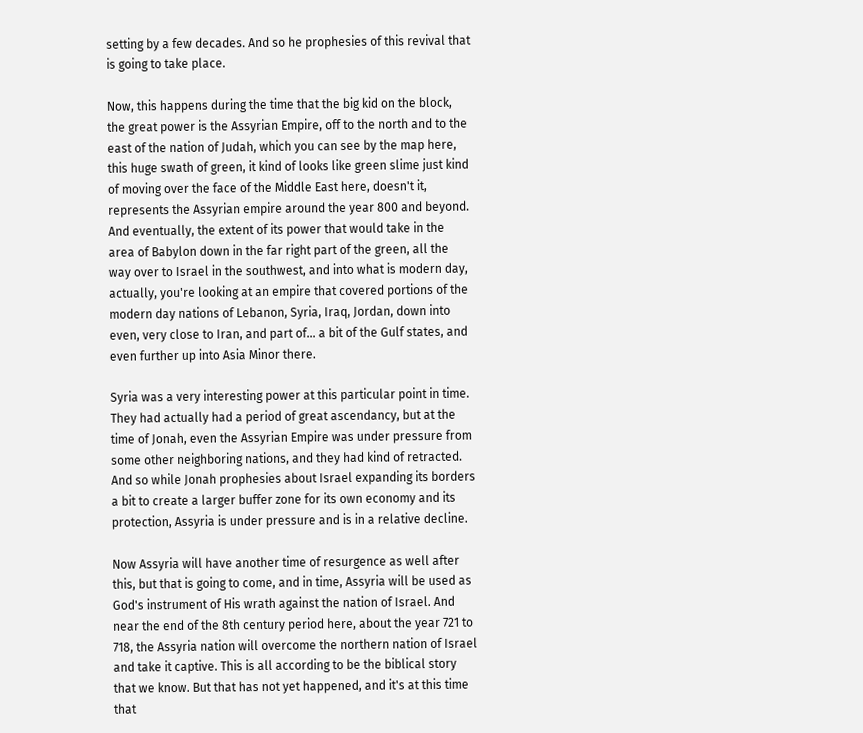setting by a few decades. And so he prophesies of this revival that is going to take place.

Now, this happens during the time that the big kid on the block, the great power is the Assyrian Empire, off to the north and to the east of the nation of Judah, which you can see by the map here, this huge swath of green, it kind of looks like green slime just kind of moving over the face of the Middle East here, doesn't it, represents the Assyrian empire around the year 800 and beyond. And eventually, the extent of its power that would take in the area of Babylon down in the far right part of the green, all the way over to Israel in the southwest, and into what is modern day, actually, you're looking at an empire that covered portions of the modern day nations of Lebanon, Syria, Iraq, Jordan, down into even, very close to Iran, and part of… a bit of the Gulf states, and even further up into Asia Minor there.

Syria was a very interesting power at this particular point in time. They had actually had a period of great ascendancy, but at the time of Jonah, even the Assyrian Empire was under pressure from some other neighboring nations, and they had kind of retracted. And so while Jonah prophesies about Israel expanding its borders a bit to create a larger buffer zone for its own economy and its protection, Assyria is under pressure and is in a relative decline.

Now Assyria will have another time of resurgence as well after this, but that is going to come, and in time, Assyria will be used as God's instrument of His wrath against the nation of Israel. And near the end of the 8th century period here, about the year 721 to 718, the Assyria nation will overcome the northern nation of Israel and take it captive. This is all according to be the biblical story that we know. But that has not yet happened, and it's at this time that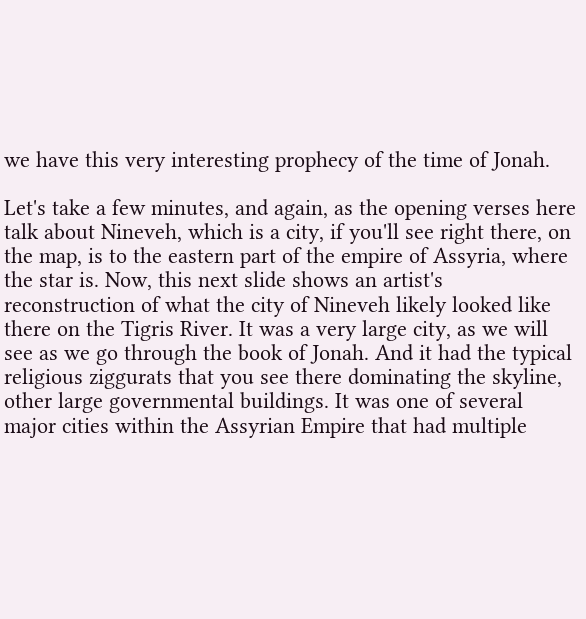we have this very interesting prophecy of the time of Jonah.

Let's take a few minutes, and again, as the opening verses here talk about Nineveh, which is a city, if you'll see right there, on the map, is to the eastern part of the empire of Assyria, where the star is. Now, this next slide shows an artist's reconstruction of what the city of Nineveh likely looked like there on the Tigris River. It was a very large city, as we will see as we go through the book of Jonah. And it had the typical religious ziggurats that you see there dominating the skyline, other large governmental buildings. It was one of several major cities within the Assyrian Empire that had multiple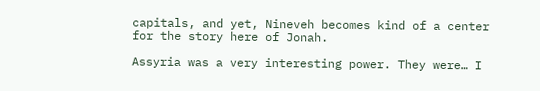capitals, and yet, Nineveh becomes kind of a center for the story here of Jonah.

Assyria was a very interesting power. They were… I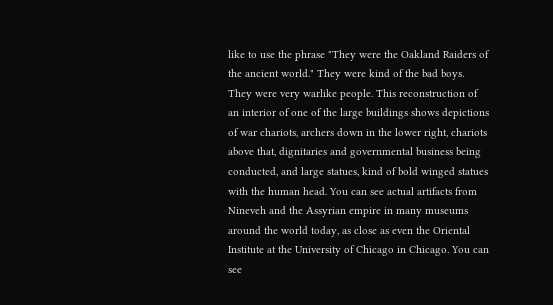like to use the phrase "They were the Oakland Raiders of the ancient world." They were kind of the bad boys. They were very warlike people. This reconstruction of an interior of one of the large buildings shows depictions of war chariots, archers down in the lower right, chariots above that, dignitaries and governmental business being conducted, and large statues, kind of bold winged statues with the human head. You can see actual artifacts from Nineveh and the Assyrian empire in many museums around the world today, as close as even the Oriental Institute at the University of Chicago in Chicago. You can see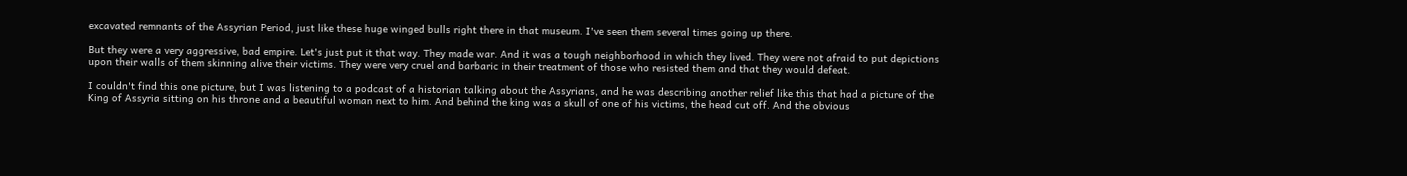excavated remnants of the Assyrian Period, just like these huge winged bulls right there in that museum. I've seen them several times going up there.

But they were a very aggressive, bad empire. Let's just put it that way. They made war. And it was a tough neighborhood in which they lived. They were not afraid to put depictions upon their walls of them skinning alive their victims. They were very cruel and barbaric in their treatment of those who resisted them and that they would defeat.

I couldn't find this one picture, but I was listening to a podcast of a historian talking about the Assyrians, and he was describing another relief like this that had a picture of the King of Assyria sitting on his throne and a beautiful woman next to him. And behind the king was a skull of one of his victims, the head cut off. And the obvious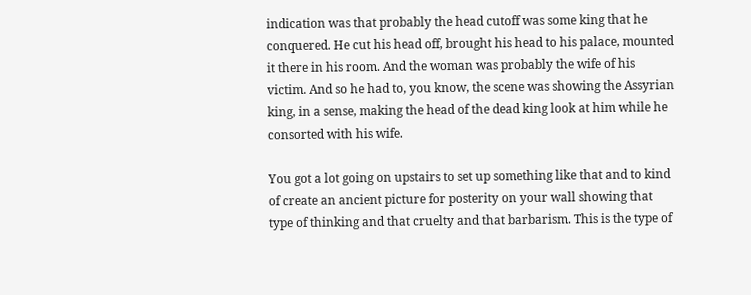indication was that probably the head cutoff was some king that he conquered. He cut his head off, brought his head to his palace, mounted it there in his room. And the woman was probably the wife of his victim. And so he had to, you know, the scene was showing the Assyrian king, in a sense, making the head of the dead king look at him while he consorted with his wife.

You got a lot going on upstairs to set up something like that and to kind of create an ancient picture for posterity on your wall showing that type of thinking and that cruelty and that barbarism. This is the type of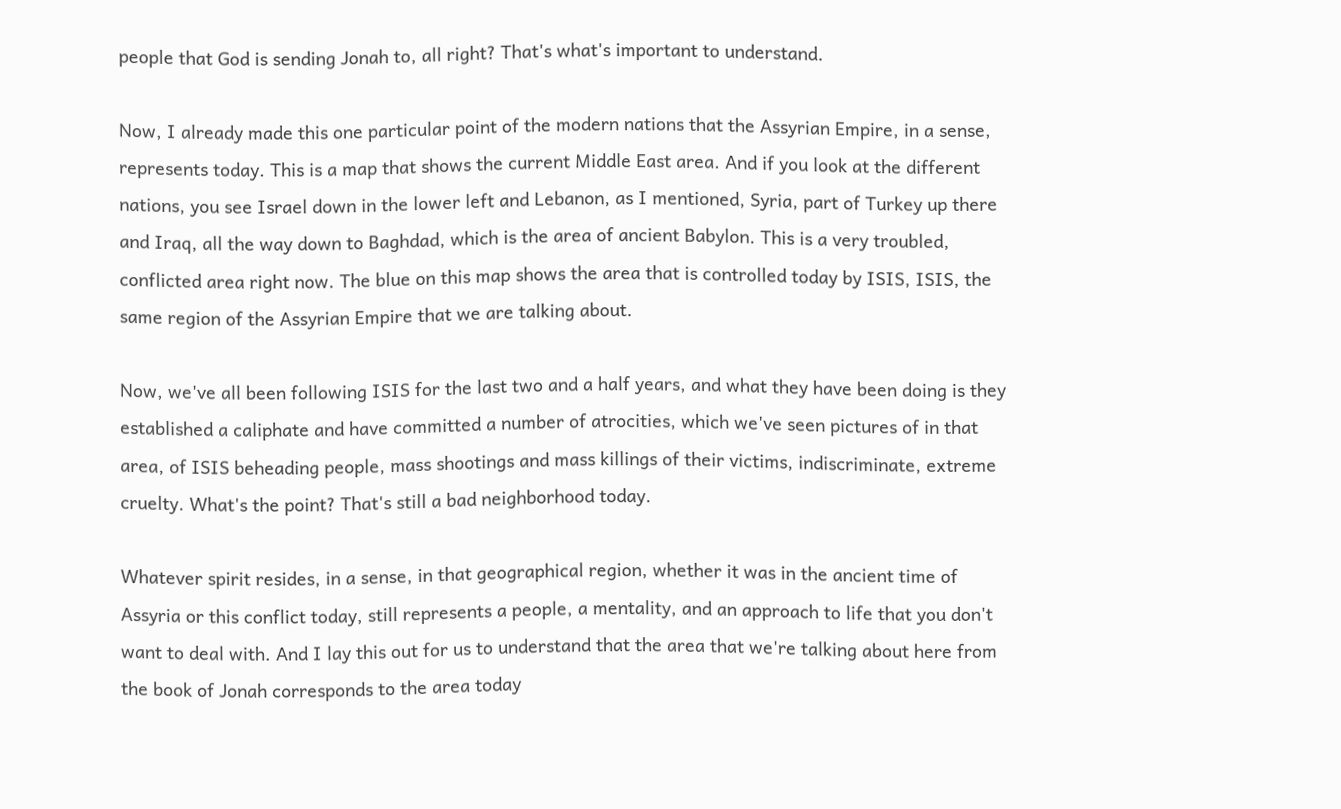people that God is sending Jonah to, all right? That's what's important to understand.

Now, I already made this one particular point of the modern nations that the Assyrian Empire, in a sense, represents today. This is a map that shows the current Middle East area. And if you look at the different nations, you see Israel down in the lower left and Lebanon, as I mentioned, Syria, part of Turkey up there and Iraq, all the way down to Baghdad, which is the area of ancient Babylon. This is a very troubled, conflicted area right now. The blue on this map shows the area that is controlled today by ISIS, ISIS, the same region of the Assyrian Empire that we are talking about.

Now, we've all been following ISIS for the last two and a half years, and what they have been doing is they established a caliphate and have committed a number of atrocities, which we've seen pictures of in that area, of ISIS beheading people, mass shootings and mass killings of their victims, indiscriminate, extreme cruelty. What's the point? That's still a bad neighborhood today.

Whatever spirit resides, in a sense, in that geographical region, whether it was in the ancient time of Assyria or this conflict today, still represents a people, a mentality, and an approach to life that you don't want to deal with. And I lay this out for us to understand that the area that we're talking about here from the book of Jonah corresponds to the area today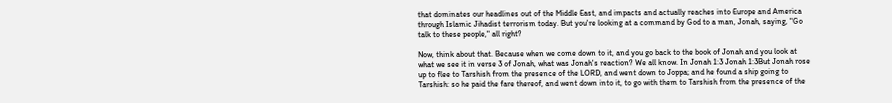that dominates our headlines out of the Middle East, and impacts and actually reaches into Europe and America through Islamic Jihadist terrorism today. But you're looking at a command by God to a man, Jonah, saying, "Go talk to these people," all right?

Now, think about that. Because when we come down to it, and you go back to the book of Jonah and you look at what we see it in verse 3 of Jonah, what was Jonah's reaction? We all know. In Jonah 1:3 Jonah 1:3But Jonah rose up to flee to Tarshish from the presence of the LORD, and went down to Joppa; and he found a ship going to Tarshish: so he paid the fare thereof, and went down into it, to go with them to Tarshish from the presence of the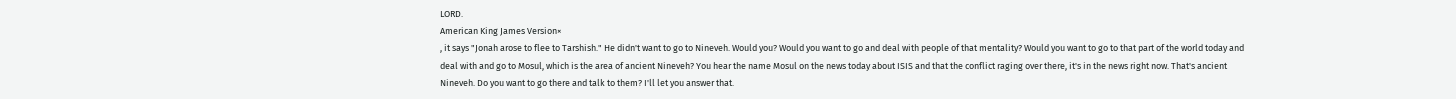LORD.
American King James Version×
, it says "Jonah arose to flee to Tarshish." He didn't want to go to Nineveh. Would you? Would you want to go and deal with people of that mentality? Would you want to go to that part of the world today and deal with and go to Mosul, which is the area of ancient Nineveh? You hear the name Mosul on the news today about ISIS and that the conflict raging over there, it's in the news right now. That's ancient Nineveh. Do you want to go there and talk to them? I'll let you answer that.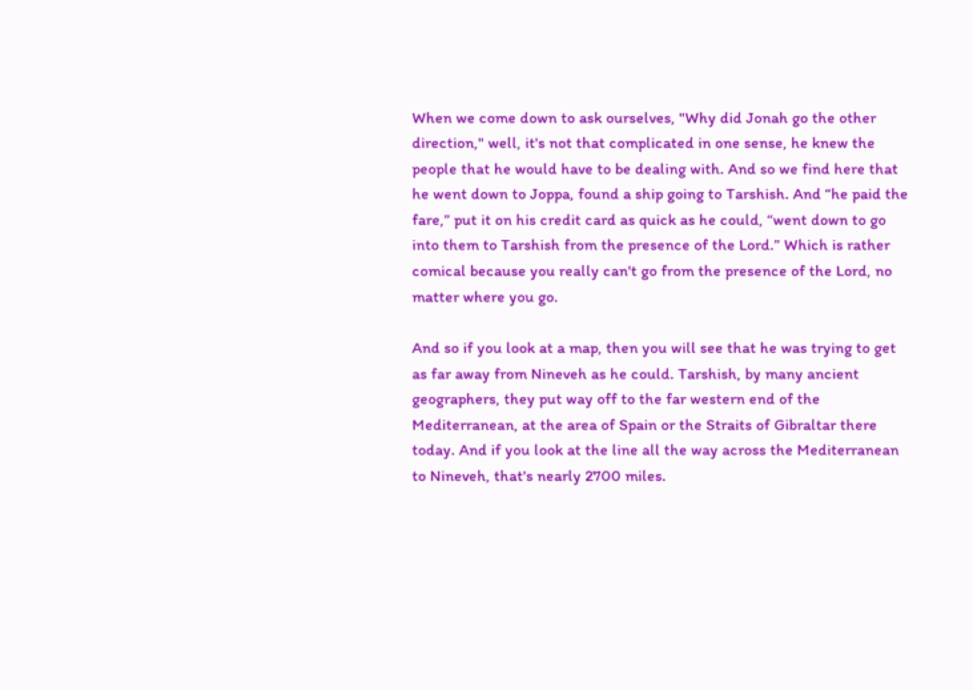When we come down to ask ourselves, "Why did Jonah go the other direction," well, it's not that complicated in one sense, he knew the people that he would have to be dealing with. And so we find here that he went down to Joppa, found a ship going to Tarshish. And “he paid the fare,” put it on his credit card as quick as he could, “went down to go into them to Tarshish from the presence of the Lord.” Which is rather comical because you really can't go from the presence of the Lord, no matter where you go.

And so if you look at a map, then you will see that he was trying to get as far away from Nineveh as he could. Tarshish, by many ancient geographers, they put way off to the far western end of the Mediterranean, at the area of Spain or the Straits of Gibraltar there today. And if you look at the line all the way across the Mediterranean to Nineveh, that's nearly 2700 miles.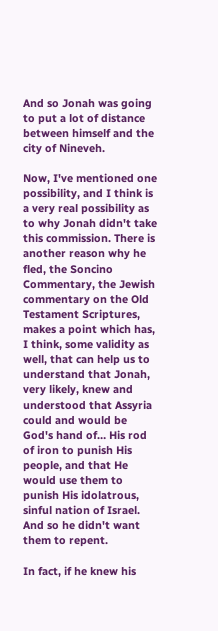And so Jonah was going to put a lot of distance between himself and the city of Nineveh.

Now, I've mentioned one possibility, and I think is a very real possibility as to why Jonah didn't take this commission. There is another reason why he fled, the Soncino Commentary, the Jewish commentary on the Old Testament Scriptures, makes a point which has, I think, some validity as well, that can help us to understand that Jonah, very likely, knew and understood that Assyria could and would be God's hand of… His rod of iron to punish His people, and that He would use them to punish His idolatrous, sinful nation of Israel. And so he didn't want them to repent.

In fact, if he knew his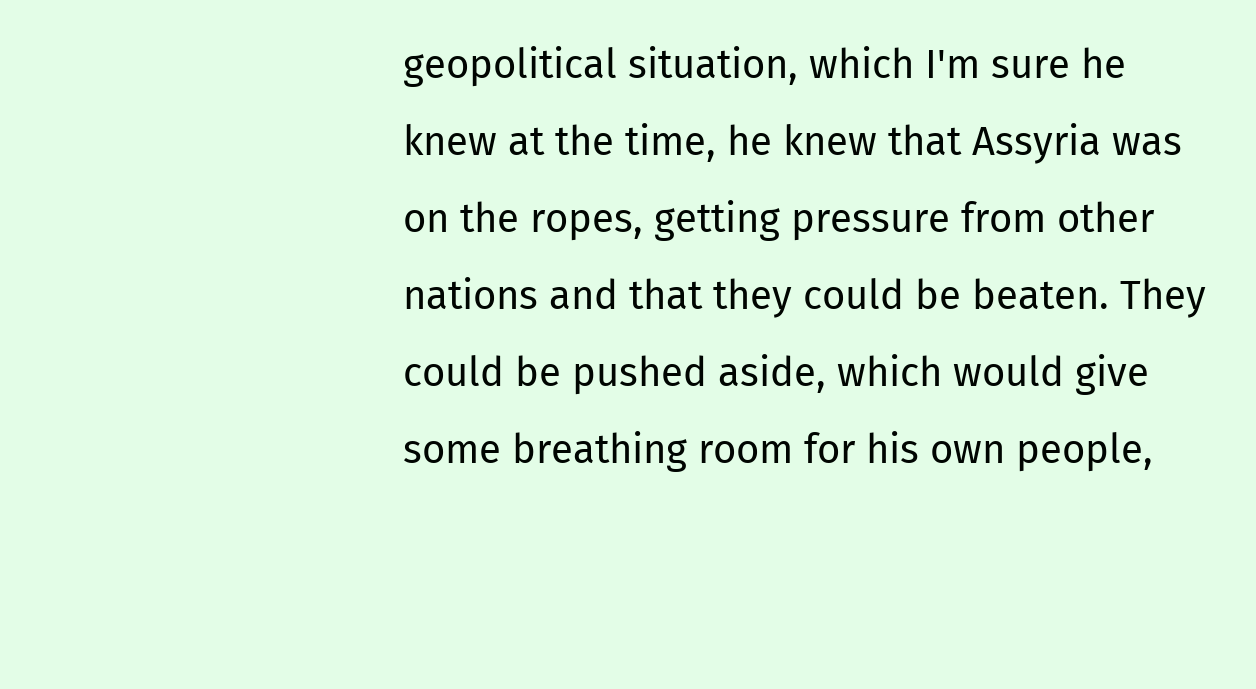geopolitical situation, which I'm sure he knew at the time, he knew that Assyria was on the ropes, getting pressure from other nations and that they could be beaten. They could be pushed aside, which would give some breathing room for his own people,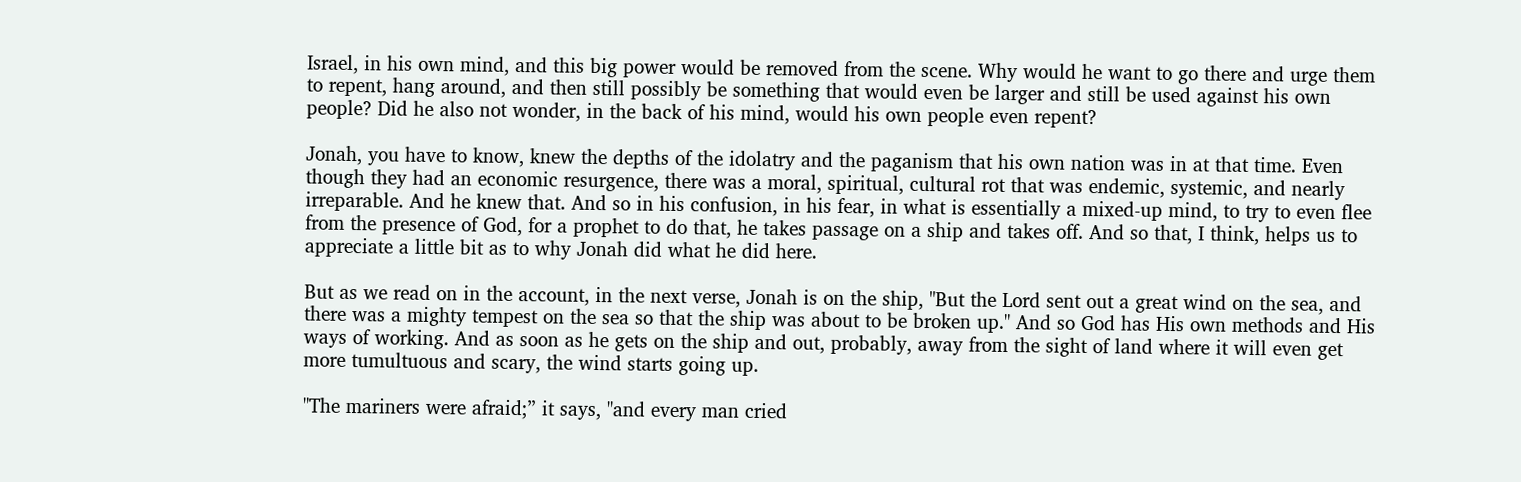Israel, in his own mind, and this big power would be removed from the scene. Why would he want to go there and urge them to repent, hang around, and then still possibly be something that would even be larger and still be used against his own people? Did he also not wonder, in the back of his mind, would his own people even repent?

Jonah, you have to know, knew the depths of the idolatry and the paganism that his own nation was in at that time. Even though they had an economic resurgence, there was a moral, spiritual, cultural rot that was endemic, systemic, and nearly irreparable. And he knew that. And so in his confusion, in his fear, in what is essentially a mixed-up mind, to try to even flee from the presence of God, for a prophet to do that, he takes passage on a ship and takes off. And so that, I think, helps us to appreciate a little bit as to why Jonah did what he did here.

But as we read on in the account, in the next verse, Jonah is on the ship, "But the Lord sent out a great wind on the sea, and there was a mighty tempest on the sea so that the ship was about to be broken up." And so God has His own methods and His ways of working. And as soon as he gets on the ship and out, probably, away from the sight of land where it will even get more tumultuous and scary, the wind starts going up.

"The mariners were afraid;” it says, "and every man cried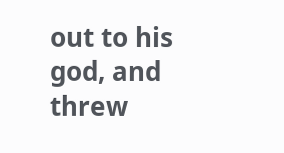out to his god, and threw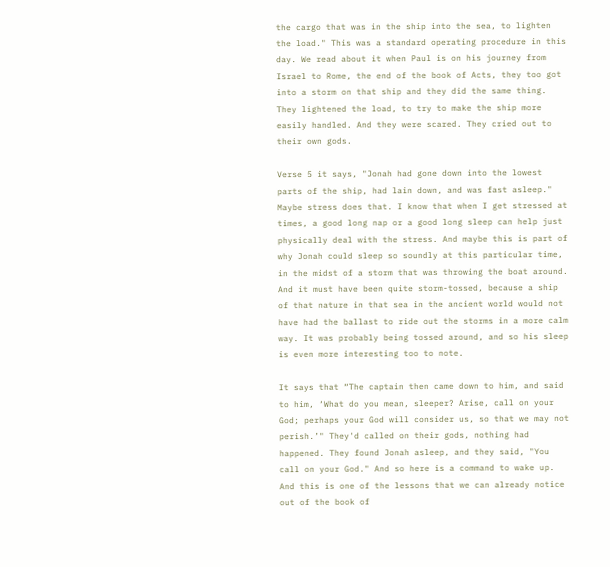the cargo that was in the ship into the sea, to lighten the load." This was a standard operating procedure in this day. We read about it when Paul is on his journey from Israel to Rome, the end of the book of Acts, they too got into a storm on that ship and they did the same thing. They lightened the load, to try to make the ship more easily handled. And they were scared. They cried out to their own gods.

Verse 5 it says, "Jonah had gone down into the lowest parts of the ship, had lain down, and was fast asleep." Maybe stress does that. I know that when I get stressed at times, a good long nap or a good long sleep can help just physically deal with the stress. And maybe this is part of why Jonah could sleep so soundly at this particular time, in the midst of a storm that was throwing the boat around. And it must have been quite storm-tossed, because a ship of that nature in that sea in the ancient world would not have had the ballast to ride out the storms in a more calm way. It was probably being tossed around, and so his sleep is even more interesting too to note.

It says that “The captain then came down to him, and said to him, ‘What do you mean, sleeper? Arise, call on your God; perhaps your God will consider us, so that we may not perish.’" They'd called on their gods, nothing had happened. They found Jonah asleep, and they said, "You call on your God." And so here is a command to wake up. And this is one of the lessons that we can already notice out of the book of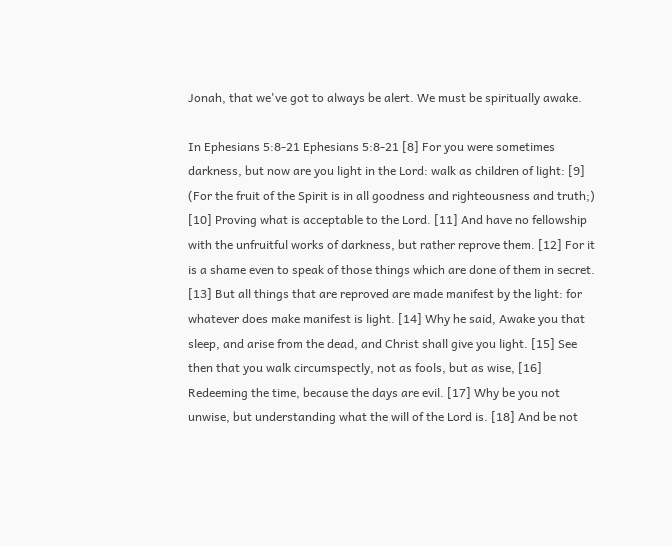Jonah, that we've got to always be alert. We must be spiritually awake.

In Ephesians 5:8-21 Ephesians 5:8-21 [8] For you were sometimes darkness, but now are you light in the Lord: walk as children of light: [9] (For the fruit of the Spirit is in all goodness and righteousness and truth;) [10] Proving what is acceptable to the Lord. [11] And have no fellowship with the unfruitful works of darkness, but rather reprove them. [12] For it is a shame even to speak of those things which are done of them in secret. [13] But all things that are reproved are made manifest by the light: for whatever does make manifest is light. [14] Why he said, Awake you that sleep, and arise from the dead, and Christ shall give you light. [15] See then that you walk circumspectly, not as fools, but as wise, [16] Redeeming the time, because the days are evil. [17] Why be you not unwise, but understanding what the will of the Lord is. [18] And be not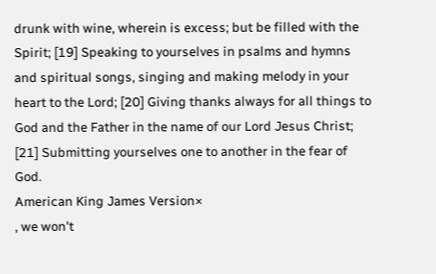drunk with wine, wherein is excess; but be filled with the Spirit; [19] Speaking to yourselves in psalms and hymns and spiritual songs, singing and making melody in your heart to the Lord; [20] Giving thanks always for all things to God and the Father in the name of our Lord Jesus Christ; [21] Submitting yourselves one to another in the fear of God.
American King James Version×
, we won't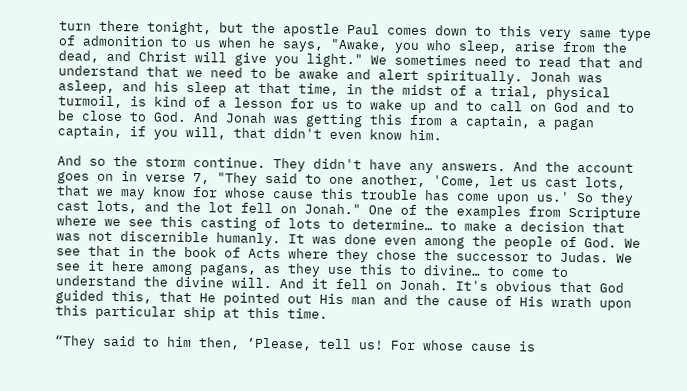turn there tonight, but the apostle Paul comes down to this very same type of admonition to us when he says, "Awake, you who sleep, arise from the dead, and Christ will give you light." We sometimes need to read that and understand that we need to be awake and alert spiritually. Jonah was asleep, and his sleep at that time, in the midst of a trial, physical turmoil, is kind of a lesson for us to wake up and to call on God and to be close to God. And Jonah was getting this from a captain, a pagan captain, if you will, that didn't even know him.

And so the storm continue. They didn't have any answers. And the account goes on in verse 7, "They said to one another, 'Come, let us cast lots, that we may know for whose cause this trouble has come upon us.' So they cast lots, and the lot fell on Jonah." One of the examples from Scripture where we see this casting of lots to determine… to make a decision that was not discernible humanly. It was done even among the people of God. We see that in the book of Acts where they chose the successor to Judas. We see it here among pagans, as they use this to divine… to come to understand the divine will. And it fell on Jonah. It's obvious that God guided this, that He pointed out His man and the cause of His wrath upon this particular ship at this time.

“They said to him then, ‘Please, tell us! For whose cause is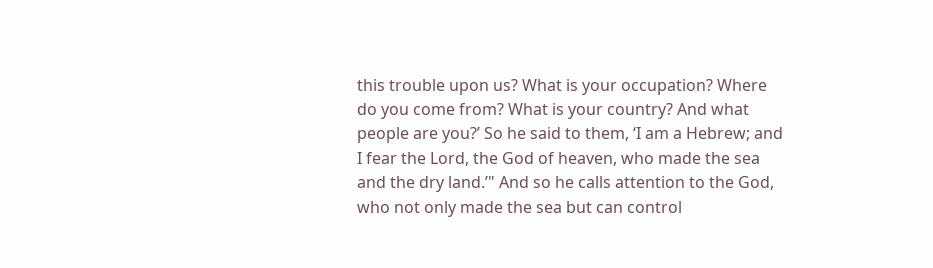this trouble upon us? What is your occupation? Where do you come from? What is your country? And what people are you?’ So he said to them, ‘I am a Hebrew; and I fear the Lord, the God of heaven, who made the sea and the dry land.’" And so he calls attention to the God, who not only made the sea but can control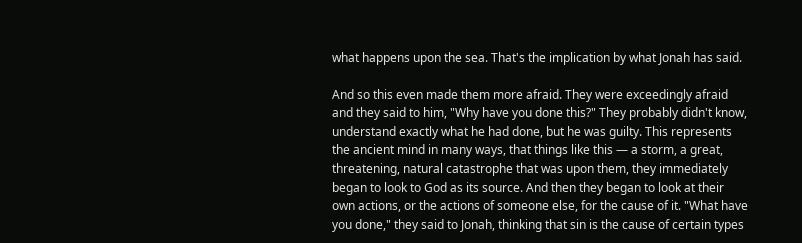what happens upon the sea. That's the implication by what Jonah has said.

And so this even made them more afraid. They were exceedingly afraid and they said to him, "Why have you done this?" They probably didn't know, understand exactly what he had done, but he was guilty. This represents the ancient mind in many ways, that things like this — a storm, a great, threatening, natural catastrophe that was upon them, they immediately began to look to God as its source. And then they began to look at their own actions, or the actions of someone else, for the cause of it. "What have you done," they said to Jonah, thinking that sin is the cause of certain types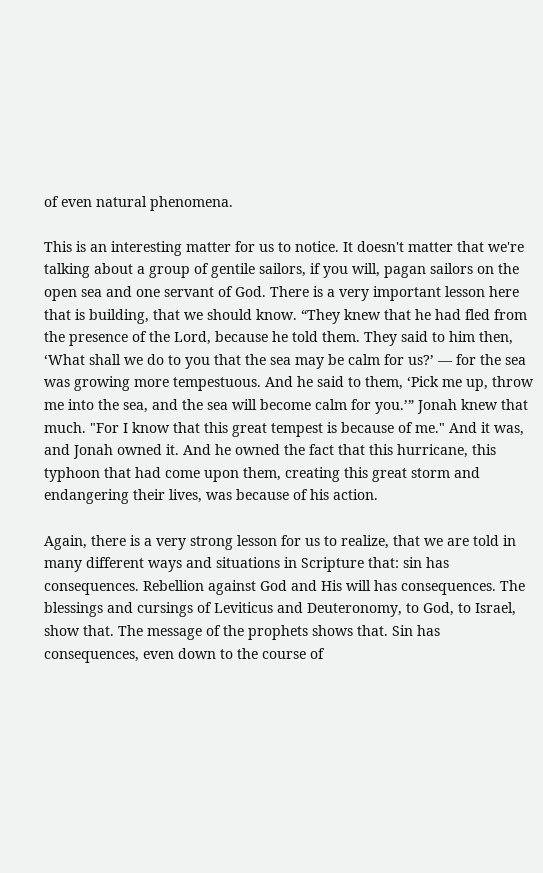of even natural phenomena.

This is an interesting matter for us to notice. It doesn't matter that we're talking about a group of gentile sailors, if you will, pagan sailors on the open sea and one servant of God. There is a very important lesson here that is building, that we should know. “They knew that he had fled from the presence of the Lord, because he told them. They said to him then, ‘What shall we do to you that the sea may be calm for us?’ — for the sea was growing more tempestuous. And he said to them, ‘Pick me up, throw me into the sea, and the sea will become calm for you.’” Jonah knew that much. "For I know that this great tempest is because of me." And it was, and Jonah owned it. And he owned the fact that this hurricane, this typhoon that had come upon them, creating this great storm and endangering their lives, was because of his action.

Again, there is a very strong lesson for us to realize, that we are told in many different ways and situations in Scripture that: sin has consequences. Rebellion against God and His will has consequences. The blessings and cursings of Leviticus and Deuteronomy, to God, to Israel, show that. The message of the prophets shows that. Sin has consequences, even down to the course of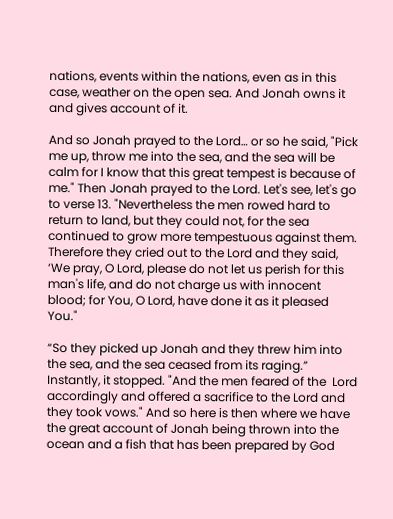nations, events within the nations, even as in this case, weather on the open sea. And Jonah owns it and gives account of it.

And so Jonah prayed to the Lord… or so he said, "Pick me up, throw me into the sea, and the sea will be calm for I know that this great tempest is because of me." Then Jonah prayed to the Lord. Let's see, let's go to verse 13. "Nevertheless the men rowed hard to return to land, but they could not, for the sea continued to grow more tempestuous against them. Therefore they cried out to the Lord and they said, ‘We pray, O Lord, please do not let us perish for this man's life, and do not charge us with innocent blood; for You, O Lord, have done it as it pleased You."

“So they picked up Jonah and they threw him into the sea, and the sea ceased from its raging.” Instantly, it stopped. "And the men feared of the  Lord accordingly and offered a sacrifice to the Lord and they took vows." And so here is then where we have the great account of Jonah being thrown into the ocean and a fish that has been prepared by God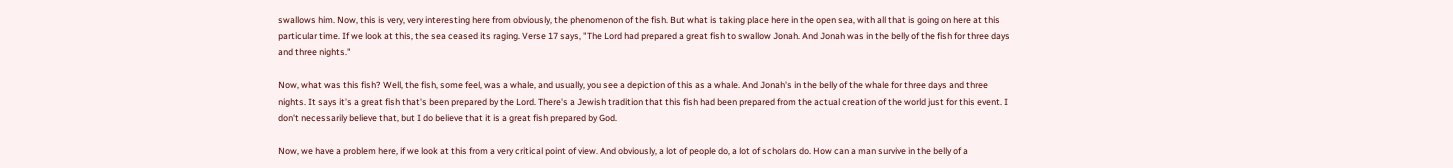swallows him. Now, this is very, very interesting here from obviously, the phenomenon of the fish. But what is taking place here in the open sea, with all that is going on here at this particular time. If we look at this, the sea ceased its raging. Verse 17 says, "The Lord had prepared a great fish to swallow Jonah. And Jonah was in the belly of the fish for three days and three nights."

Now, what was this fish? Well, the fish, some feel, was a whale, and usually, you see a depiction of this as a whale. And Jonah's in the belly of the whale for three days and three nights. It says it's a great fish that's been prepared by the Lord. There's a Jewish tradition that this fish had been prepared from the actual creation of the world just for this event. I don't necessarily believe that, but I do believe that it is a great fish prepared by God.

Now, we have a problem here, if we look at this from a very critical point of view. And obviously, a lot of people do, a lot of scholars do. How can a man survive in the belly of a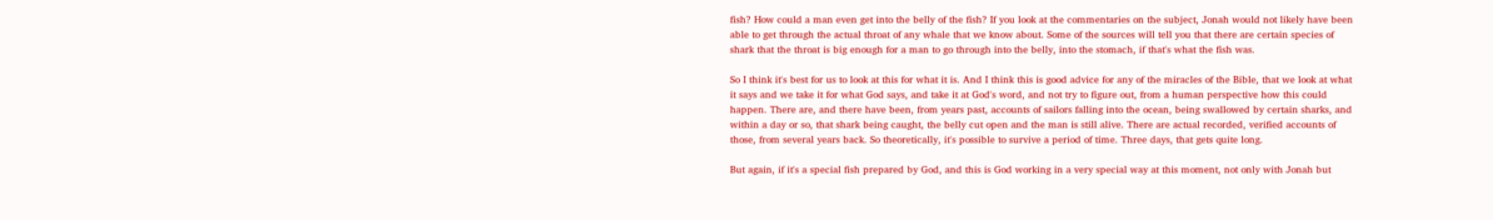fish? How could a man even get into the belly of the fish? If you look at the commentaries on the subject, Jonah would not likely have been able to get through the actual throat of any whale that we know about. Some of the sources will tell you that there are certain species of shark that the throat is big enough for a man to go through into the belly, into the stomach, if that's what the fish was.

So I think it's best for us to look at this for what it is. And I think this is good advice for any of the miracles of the Bible, that we look at what it says and we take it for what God says, and take it at God's word, and not try to figure out, from a human perspective how this could happen. There are, and there have been, from years past, accounts of sailors falling into the ocean, being swallowed by certain sharks, and within a day or so, that shark being caught, the belly cut open and the man is still alive. There are actual recorded, verified accounts of those, from several years back. So theoretically, it's possible to survive a period of time. Three days, that gets quite long.

But again, if it's a special fish prepared by God, and this is God working in a very special way at this moment, not only with Jonah but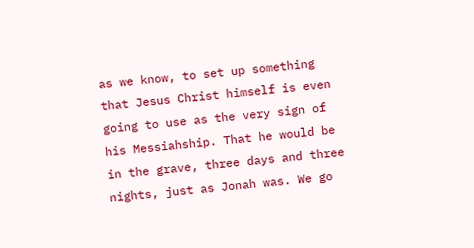as we know, to set up something that Jesus Christ himself is even going to use as the very sign of his Messiahship. That he would be in the grave, three days and three nights, just as Jonah was. We go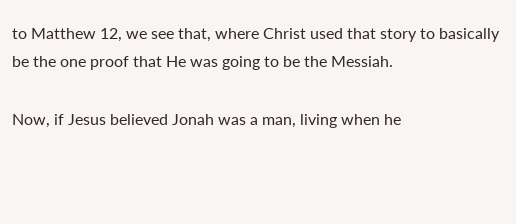to Matthew 12, we see that, where Christ used that story to basically be the one proof that He was going to be the Messiah.

Now, if Jesus believed Jonah was a man, living when he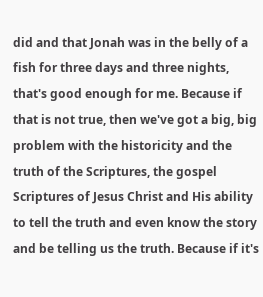did and that Jonah was in the belly of a fish for three days and three nights, that's good enough for me. Because if that is not true, then we've got a big, big problem with the historicity and the truth of the Scriptures, the gospel Scriptures of Jesus Christ and His ability to tell the truth and even know the story and be telling us the truth. Because if it's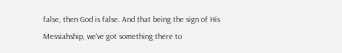false, then God is false. And that being the sign of His Messiahship, we've got something there to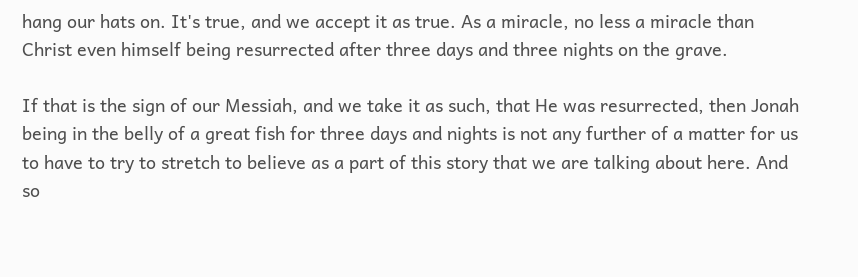hang our hats on. It's true, and we accept it as true. As a miracle, no less a miracle than Christ even himself being resurrected after three days and three nights on the grave.

If that is the sign of our Messiah, and we take it as such, that He was resurrected, then Jonah being in the belly of a great fish for three days and nights is not any further of a matter for us to have to try to stretch to believe as a part of this story that we are talking about here. And so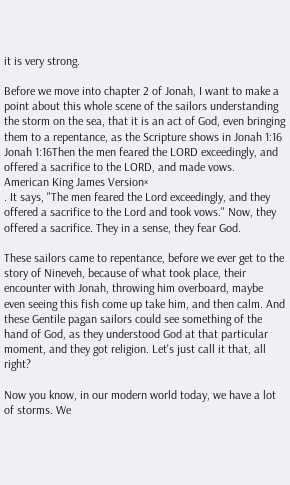it is very strong.

Before we move into chapter 2 of Jonah, I want to make a point about this whole scene of the sailors understanding the storm on the sea, that it is an act of God, even bringing them to a repentance, as the Scripture shows in Jonah 1:16 Jonah 1:16Then the men feared the LORD exceedingly, and offered a sacrifice to the LORD, and made vows.
American King James Version×
. It says, "The men feared the Lord exceedingly, and they offered a sacrifice to the Lord and took vows." Now, they offered a sacrifice. They in a sense, they fear God.

These sailors came to repentance, before we ever get to the story of Nineveh, because of what took place, their encounter with Jonah, throwing him overboard, maybe even seeing this fish come up take him, and then calm. And these Gentile pagan sailors could see something of the hand of God, as they understood God at that particular moment, and they got religion. Let's just call it that, all right?

Now you know, in our modern world today, we have a lot of storms. We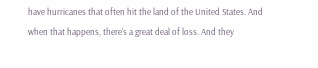have hurricanes that often hit the land of the United States. And when that happens, there's a great deal of loss. And they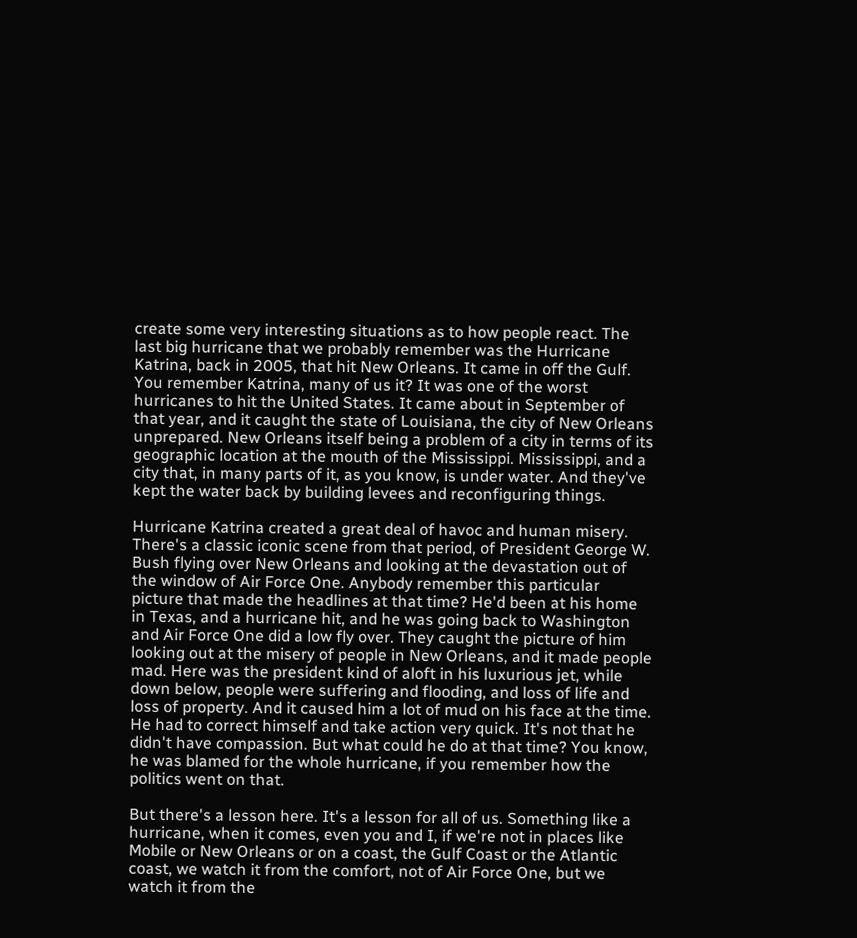create some very interesting situations as to how people react. The last big hurricane that we probably remember was the Hurricane Katrina, back in 2005, that hit New Orleans. It came in off the Gulf. You remember Katrina, many of us it? It was one of the worst hurricanes to hit the United States. It came about in September of that year, and it caught the state of Louisiana, the city of New Orleans unprepared. New Orleans itself being a problem of a city in terms of its geographic location at the mouth of the Mississippi. Mississippi, and a city that, in many parts of it, as you know, is under water. And they've kept the water back by building levees and reconfiguring things.

Hurricane Katrina created a great deal of havoc and human misery. There's a classic iconic scene from that period, of President George W. Bush flying over New Orleans and looking at the devastation out of the window of Air Force One. Anybody remember this particular picture that made the headlines at that time? He'd been at his home in Texas, and a hurricane hit, and he was going back to Washington and Air Force One did a low fly over. They caught the picture of him looking out at the misery of people in New Orleans, and it made people mad. Here was the president kind of aloft in his luxurious jet, while down below, people were suffering and flooding, and loss of life and loss of property. And it caused him a lot of mud on his face at the time. He had to correct himself and take action very quick. It's not that he didn't have compassion. But what could he do at that time? You know, he was blamed for the whole hurricane, if you remember how the politics went on that.

But there's a lesson here. It's a lesson for all of us. Something like a hurricane, when it comes, even you and I, if we're not in places like Mobile or New Orleans or on a coast, the Gulf Coast or the Atlantic coast, we watch it from the comfort, not of Air Force One, but we watch it from the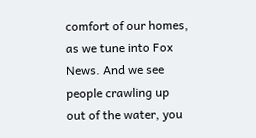comfort of our homes, as we tune into Fox News. And we see people crawling up out of the water, you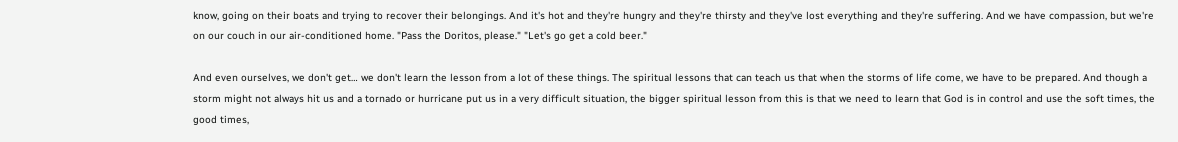know, going on their boats and trying to recover their belongings. And it's hot and they're hungry and they're thirsty and they've lost everything and they're suffering. And we have compassion, but we're on our couch in our air-conditioned home. "Pass the Doritos, please." "Let's go get a cold beer."

And even ourselves, we don't get… we don't learn the lesson from a lot of these things. The spiritual lessons that can teach us that when the storms of life come, we have to be prepared. And though a storm might not always hit us and a tornado or hurricane put us in a very difficult situation, the bigger spiritual lesson from this is that we need to learn that God is in control and use the soft times, the good times,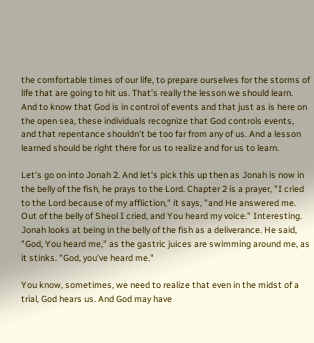the comfortable times of our life, to prepare ourselves for the storms of life that are going to hit us. That's really the lesson we should learn. And to know that God is in control of events and that just as is here on the open sea, these individuals recognize that God controls events, and that repentance shouldn't be too far from any of us. And a lesson learned should be right there for us to realize and for us to learn.

Let's go on into Jonah 2. And let's pick this up then as Jonah is now in the belly of the fish, he prays to the Lord. Chapter 2 is a prayer, "I cried to the Lord because of my affliction," it says, "and He answered me. Out of the belly of Sheol I cried, and You heard my voice." Interesting. Jonah looks at being in the belly of the fish as a deliverance. He said, "God, You heard me," as the gastric juices are swimming around me, as it stinks. "God, you've heard me."

You know, sometimes, we need to realize that even in the midst of a trial, God hears us. And God may have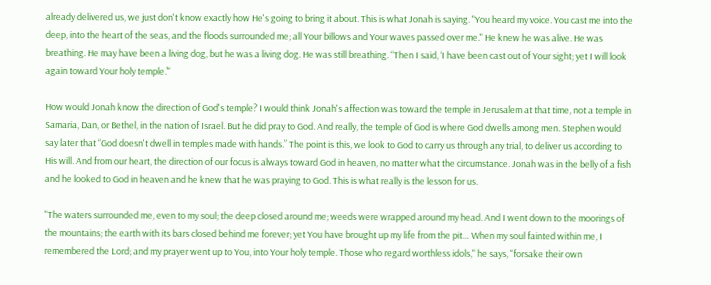already delivered us, we just don't know exactly how He's going to bring it about. This is what Jonah is saying. "You heard my voice. You cast me into the deep, into the heart of the seas, and the floods surrounded me; all Your billows and Your waves passed over me." He knew he was alive. He was breathing. He may have been a living dog, but he was a living dog. He was still breathing. “Then I said, ‘I have been cast out of Your sight; yet I will look again toward Your holy temple.’"

How would Jonah know the direction of God's temple? I would think Jonah's affection was toward the temple in Jerusalem at that time, not a temple in Samaria, Dan, or Bethel, in the nation of Israel. But he did pray to God. And really, the temple of God is where God dwells among men. Stephen would say later that “God doesn't dwell in temples made with hands.” The point is this, we look to God to carry us through any trial, to deliver us according to His will. And from our heart, the direction of our focus is always toward God in heaven, no matter what the circumstance. Jonah was in the belly of a fish and he looked to God in heaven and he knew that he was praying to God. This is what really is the lesson for us.

"The waters surrounded me, even to my soul; the deep closed around me; weeds were wrapped around my head. And I went down to the moorings of the mountains; the earth with its bars closed behind me forever; yet You have brought up my life from the pit… When my soul fainted within me, I remembered the Lord; and my prayer went up to You, into Your holy temple. Those who regard worthless idols," he says, "forsake their own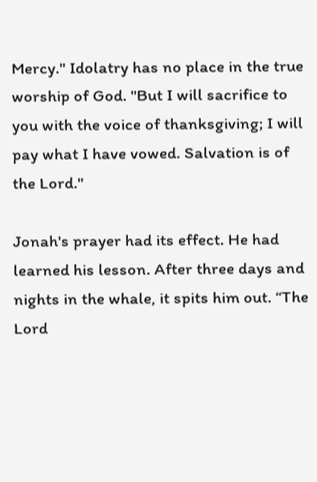Mercy." Idolatry has no place in the true worship of God. "But I will sacrifice to you with the voice of thanksgiving; I will pay what I have vowed. Salvation is of the Lord."

Jonah's prayer had its effect. He had learned his lesson. After three days and nights in the whale, it spits him out. “The Lord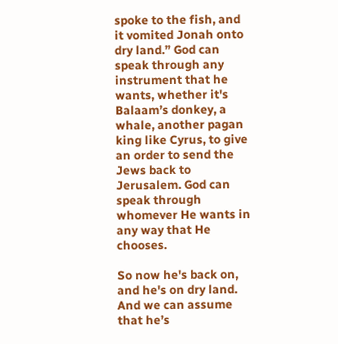spoke to the fish, and it vomited Jonah onto dry land.” God can speak through any instrument that he wants, whether it's Balaam’s donkey, a whale, another pagan king like Cyrus, to give an order to send the Jews back to Jerusalem. God can speak through whomever He wants in any way that He chooses.

So now he's back on, and he's on dry land. And we can assume that he’s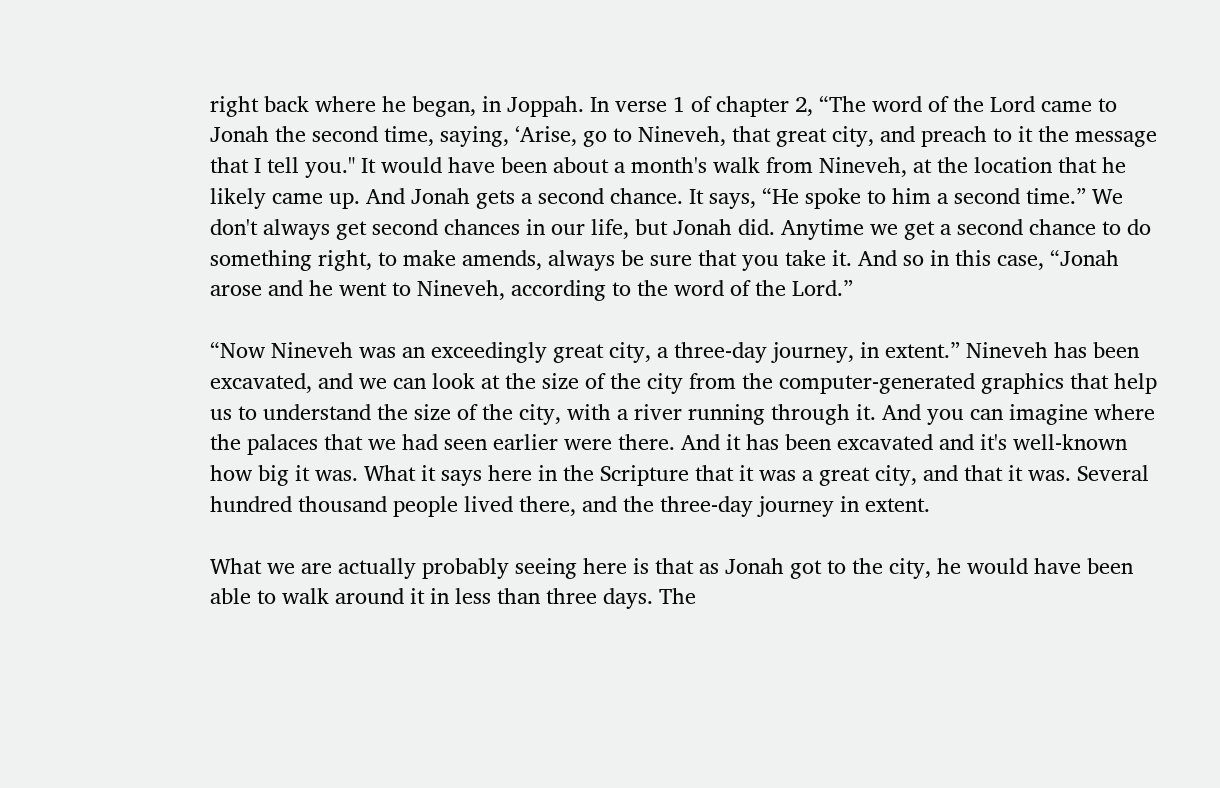right back where he began, in Joppah. In verse 1 of chapter 2, “The word of the Lord came to Jonah the second time, saying, ‘Arise, go to Nineveh, that great city, and preach to it the message that I tell you." It would have been about a month's walk from Nineveh, at the location that he likely came up. And Jonah gets a second chance. It says, “He spoke to him a second time.” We don't always get second chances in our life, but Jonah did. Anytime we get a second chance to do something right, to make amends, always be sure that you take it. And so in this case, “Jonah arose and he went to Nineveh, according to the word of the Lord.”

“Now Nineveh was an exceedingly great city, a three-day journey, in extent.” Nineveh has been excavated, and we can look at the size of the city from the computer-generated graphics that help us to understand the size of the city, with a river running through it. And you can imagine where the palaces that we had seen earlier were there. And it has been excavated and it's well-known how big it was. What it says here in the Scripture that it was a great city, and that it was. Several hundred thousand people lived there, and the three-day journey in extent.

What we are actually probably seeing here is that as Jonah got to the city, he would have been able to walk around it in less than three days. The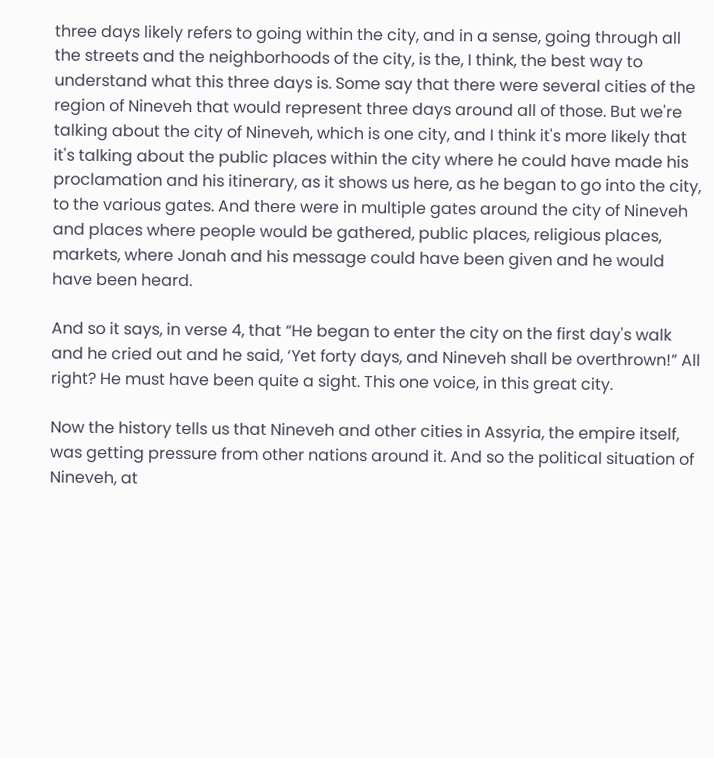three days likely refers to going within the city, and in a sense, going through all the streets and the neighborhoods of the city, is the, I think, the best way to understand what this three days is. Some say that there were several cities of the region of Nineveh that would represent three days around all of those. But we're talking about the city of Nineveh, which is one city, and I think it's more likely that it's talking about the public places within the city where he could have made his proclamation and his itinerary, as it shows us here, as he began to go into the city, to the various gates. And there were in multiple gates around the city of Nineveh and places where people would be gathered, public places, religious places, markets, where Jonah and his message could have been given and he would have been heard.

And so it says, in verse 4, that “He began to enter the city on the first day's walk and he cried out and he said, ‘Yet forty days, and Nineveh shall be overthrown!” All right? He must have been quite a sight. This one voice, in this great city.

Now the history tells us that Nineveh and other cities in Assyria, the empire itself, was getting pressure from other nations around it. And so the political situation of Nineveh, at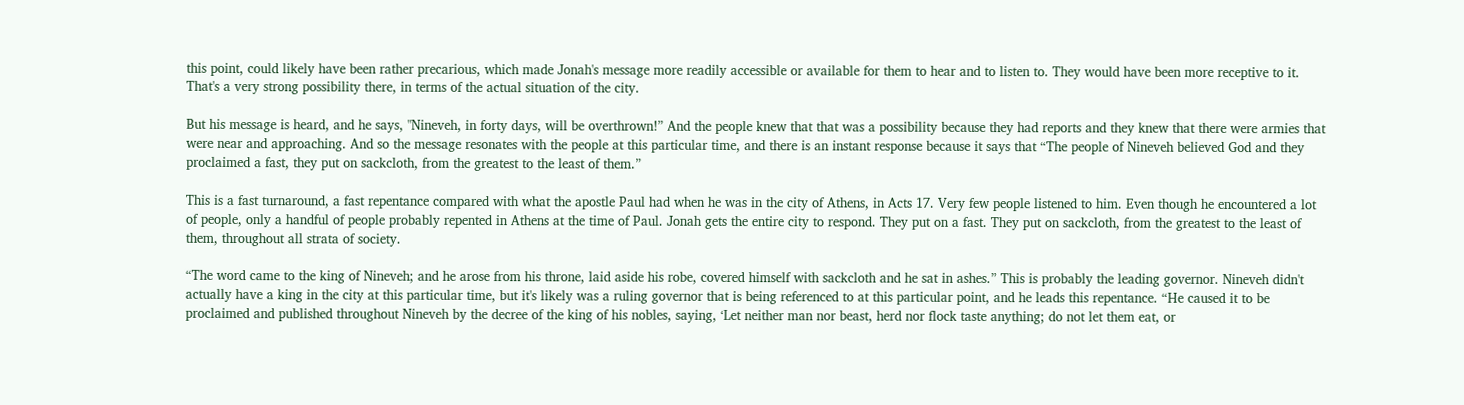this point, could likely have been rather precarious, which made Jonah's message more readily accessible or available for them to hear and to listen to. They would have been more receptive to it. That's a very strong possibility there, in terms of the actual situation of the city.

But his message is heard, and he says, "Nineveh, in forty days, will be overthrown!” And the people knew that that was a possibility because they had reports and they knew that there were armies that were near and approaching. And so the message resonates with the people at this particular time, and there is an instant response because it says that “The people of Nineveh believed God and they proclaimed a fast, they put on sackcloth, from the greatest to the least of them.”

This is a fast turnaround, a fast repentance compared with what the apostle Paul had when he was in the city of Athens, in Acts 17. Very few people listened to him. Even though he encountered a lot of people, only a handful of people probably repented in Athens at the time of Paul. Jonah gets the entire city to respond. They put on a fast. They put on sackcloth, from the greatest to the least of them, throughout all strata of society.

“The word came to the king of Nineveh; and he arose from his throne, laid aside his robe, covered himself with sackcloth and he sat in ashes.” This is probably the leading governor. Nineveh didn't actually have a king in the city at this particular time, but it's likely was a ruling governor that is being referenced to at this particular point, and he leads this repentance. “He caused it to be proclaimed and published throughout Nineveh by the decree of the king of his nobles, saying, ‘Let neither man nor beast, herd nor flock taste anything; do not let them eat, or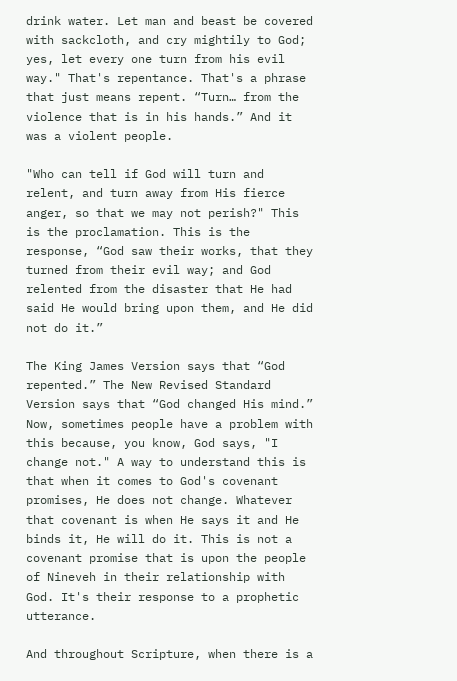drink water. Let man and beast be covered with sackcloth, and cry mightily to God; yes, let every one turn from his evil way." That's repentance. That's a phrase that just means repent. “Turn… from the violence that is in his hands.” And it was a violent people.

"Who can tell if God will turn and relent, and turn away from His fierce anger, so that we may not perish?" This is the proclamation. This is the response, “God saw their works, that they turned from their evil way; and God relented from the disaster that He had said He would bring upon them, and He did not do it.”

The King James Version says that “God repented.” The New Revised Standard Version says that “God changed His mind.” Now, sometimes people have a problem with this because, you know, God says, "I change not." A way to understand this is that when it comes to God's covenant promises, He does not change. Whatever that covenant is when He says it and He binds it, He will do it. This is not a covenant promise that is upon the people of Nineveh in their relationship with God. It's their response to a prophetic utterance.

And throughout Scripture, when there is a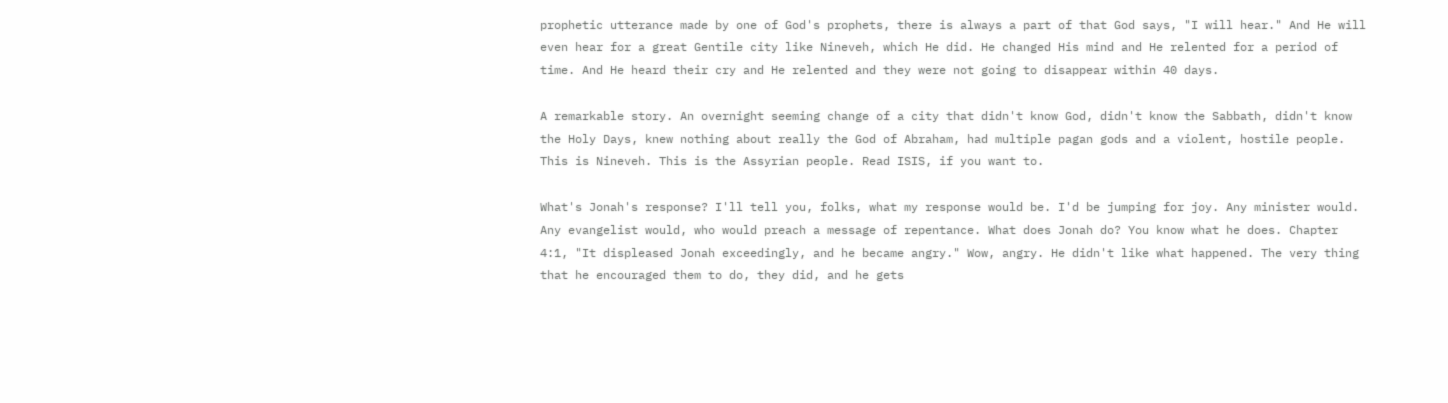prophetic utterance made by one of God's prophets, there is always a part of that God says, "I will hear." And He will even hear for a great Gentile city like Nineveh, which He did. He changed His mind and He relented for a period of time. And He heard their cry and He relented and they were not going to disappear within 40 days.

A remarkable story. An overnight seeming change of a city that didn't know God, didn't know the Sabbath, didn't know the Holy Days, knew nothing about really the God of Abraham, had multiple pagan gods and a violent, hostile people. This is Nineveh. This is the Assyrian people. Read ISIS, if you want to.

What's Jonah's response? I'll tell you, folks, what my response would be. I'd be jumping for joy. Any minister would. Any evangelist would, who would preach a message of repentance. What does Jonah do? You know what he does. Chapter 4:1, "It displeased Jonah exceedingly, and he became angry." Wow, angry. He didn't like what happened. The very thing that he encouraged them to do, they did, and he gets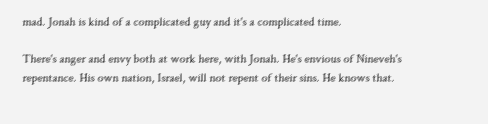mad. Jonah is kind of a complicated guy and it's a complicated time.

There's anger and envy both at work here, with Jonah. He's envious of Nineveh's repentance. His own nation, Israel, will not repent of their sins. He knows that.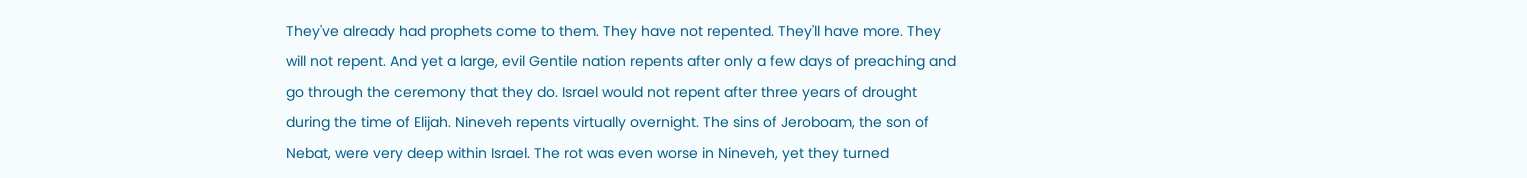They've already had prophets come to them. They have not repented. They'll have more. They will not repent. And yet a large, evil Gentile nation repents after only a few days of preaching and go through the ceremony that they do. Israel would not repent after three years of drought during the time of Elijah. Nineveh repents virtually overnight. The sins of Jeroboam, the son of Nebat, were very deep within Israel. The rot was even worse in Nineveh, yet they turned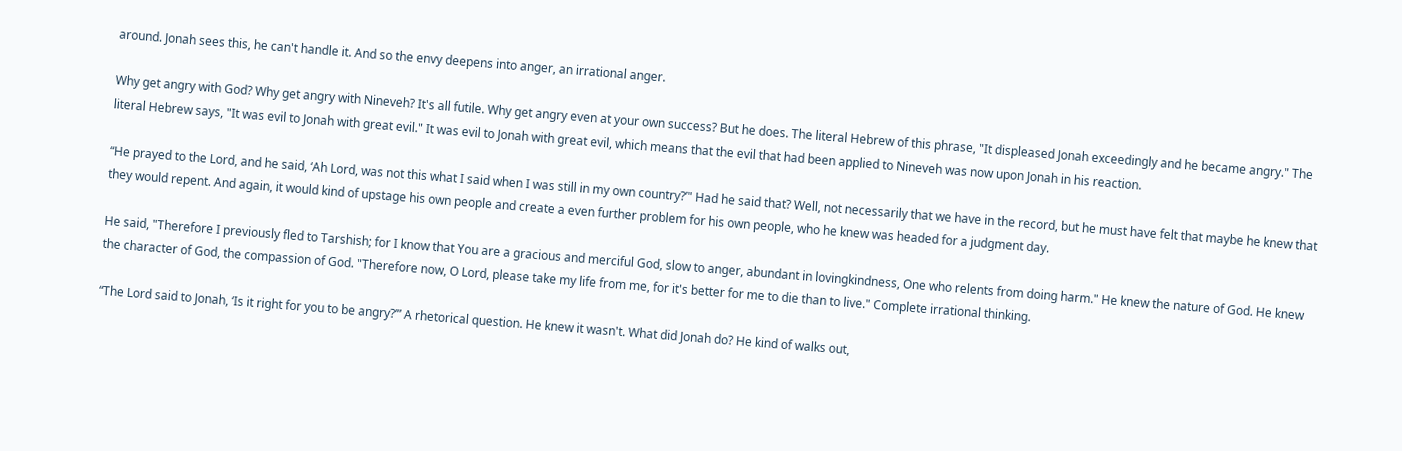around. Jonah sees this, he can't handle it. And so the envy deepens into anger, an irrational anger.

Why get angry with God? Why get angry with Nineveh? It's all futile. Why get angry even at your own success? But he does. The literal Hebrew of this phrase, "It displeased Jonah exceedingly and he became angry." The literal Hebrew says, "It was evil to Jonah with great evil." It was evil to Jonah with great evil, which means that the evil that had been applied to Nineveh was now upon Jonah in his reaction.

“He prayed to the Lord, and he said, ‘Ah Lord, was not this what I said when I was still in my own country?’" Had he said that? Well, not necessarily that we have in the record, but he must have felt that maybe he knew that they would repent. And again, it would kind of upstage his own people and create a even further problem for his own people, who he knew was headed for a judgment day.

He said, "Therefore I previously fled to Tarshish; for I know that You are a gracious and merciful God, slow to anger, abundant in lovingkindness, One who relents from doing harm." He knew the nature of God. He knew the character of God, the compassion of God. "Therefore now, O Lord, please take my life from me, for it's better for me to die than to live." Complete irrational thinking.

“The Lord said to Jonah, ‘Is it right for you to be angry?’” A rhetorical question. He knew it wasn't. What did Jonah do? He kind of walks out,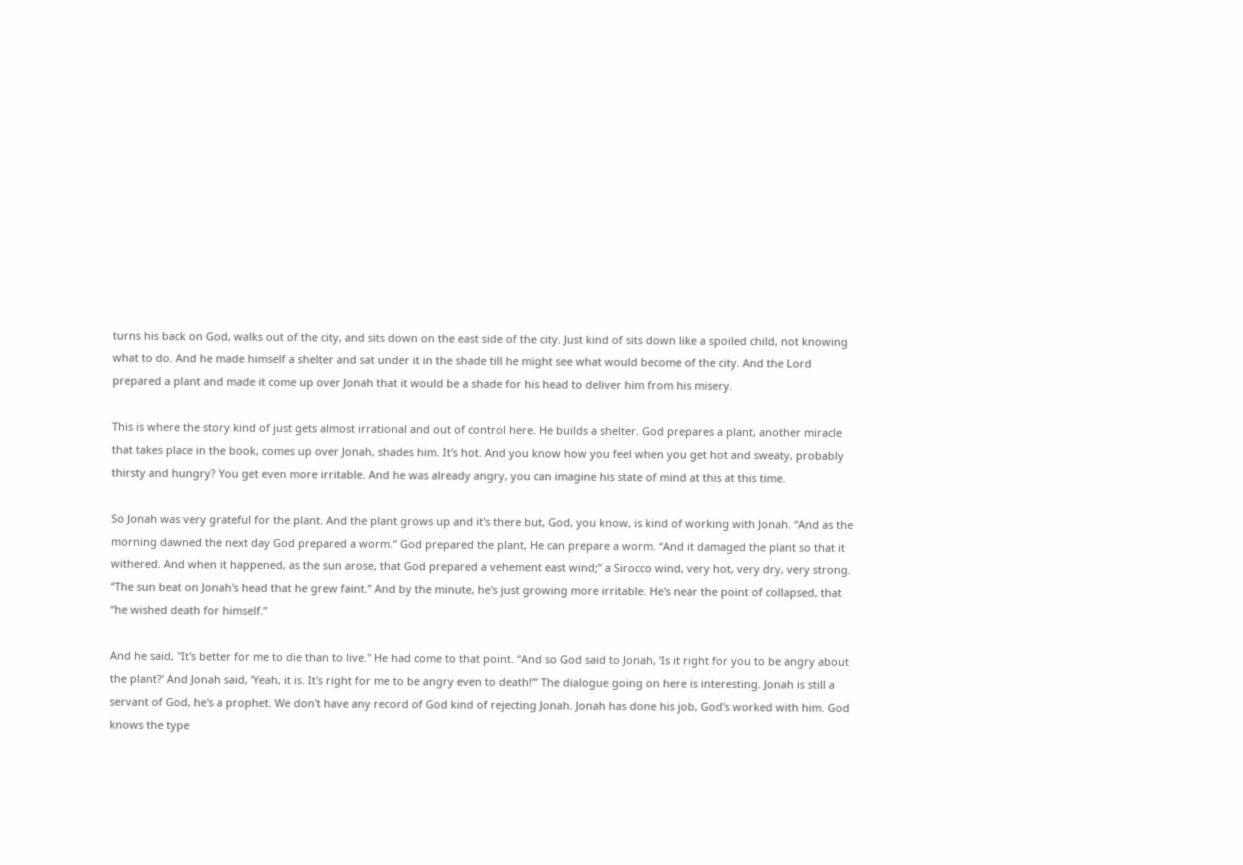turns his back on God, walks out of the city, and sits down on the east side of the city. Just kind of sits down like a spoiled child, not knowing what to do. And he made himself a shelter and sat under it in the shade till he might see what would become of the city. And the Lord prepared a plant and made it come up over Jonah that it would be a shade for his head to deliver him from his misery.

This is where the story kind of just gets almost irrational and out of control here. He builds a shelter. God prepares a plant, another miracle that takes place in the book, comes up over Jonah, shades him. It's hot. And you know how you feel when you get hot and sweaty, probably thirsty and hungry? You get even more irritable. And he was already angry, you can imagine his state of mind at this at this time.

So Jonah was very grateful for the plant. And the plant grows up and it's there but, God, you know, is kind of working with Jonah. “And as the morning dawned the next day God prepared a worm.” God prepared the plant, He can prepare a worm. “And it damaged the plant so that it withered. And when it happened, as the sun arose, that God prepared a vehement east wind;” a Sirocco wind, very hot, very dry, very strong. “The sun beat on Jonah's head that he grew faint.” And by the minute, he's just growing more irritable. He's near the point of collapsed, that “he wished death for himself.”

And he said, "It's better for me to die than to live." He had come to that point. “And so God said to Jonah, ‘Is it right for you to be angry about the plant?’ And Jonah said, ‘Yeah, it is. It's right for me to be angry even to death!’” The dialogue going on here is interesting. Jonah is still a servant of God, he's a prophet. We don't have any record of God kind of rejecting Jonah. Jonah has done his job, God's worked with him. God knows the type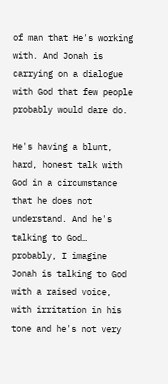of man that He's working with. And Jonah is carrying on a dialogue with God that few people probably would dare do.

He's having a blunt, hard, honest talk with God in a circumstance that he does not understand. And he's talking to God… probably, I imagine Jonah is talking to God with a raised voice, with irritation in his tone and he's not very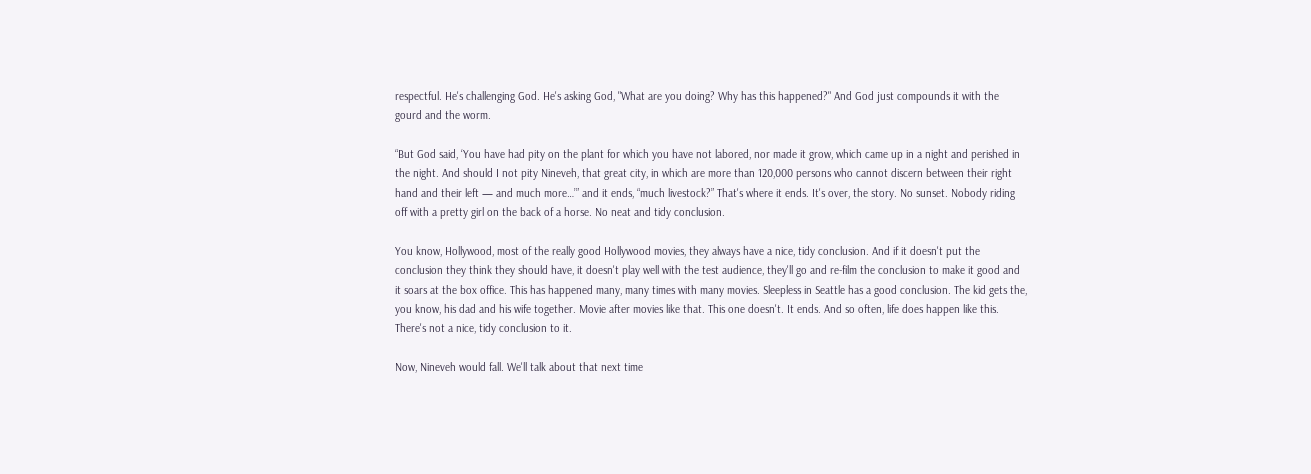respectful. He's challenging God. He's asking God, "What are you doing? Why has this happened?" And God just compounds it with the gourd and the worm.

“But God said, ‘You have had pity on the plant for which you have not labored, nor made it grow, which came up in a night and perished in the night. And should I not pity Nineveh, that great city, in which are more than 120,000 persons who cannot discern between their right hand and their left — and much more…’” and it ends, “much livestock?” That's where it ends. It's over, the story. No sunset. Nobody riding off with a pretty girl on the back of a horse. No neat and tidy conclusion.

You know, Hollywood, most of the really good Hollywood movies, they always have a nice, tidy conclusion. And if it doesn't put the conclusion they think they should have, it doesn't play well with the test audience, they'll go and re-film the conclusion to make it good and it soars at the box office. This has happened many, many times with many movies. Sleepless in Seattle has a good conclusion. The kid gets the, you know, his dad and his wife together. Movie after movies like that. This one doesn't. It ends. And so often, life does happen like this. There's not a nice, tidy conclusion to it.

Now, Nineveh would fall. We'll talk about that next time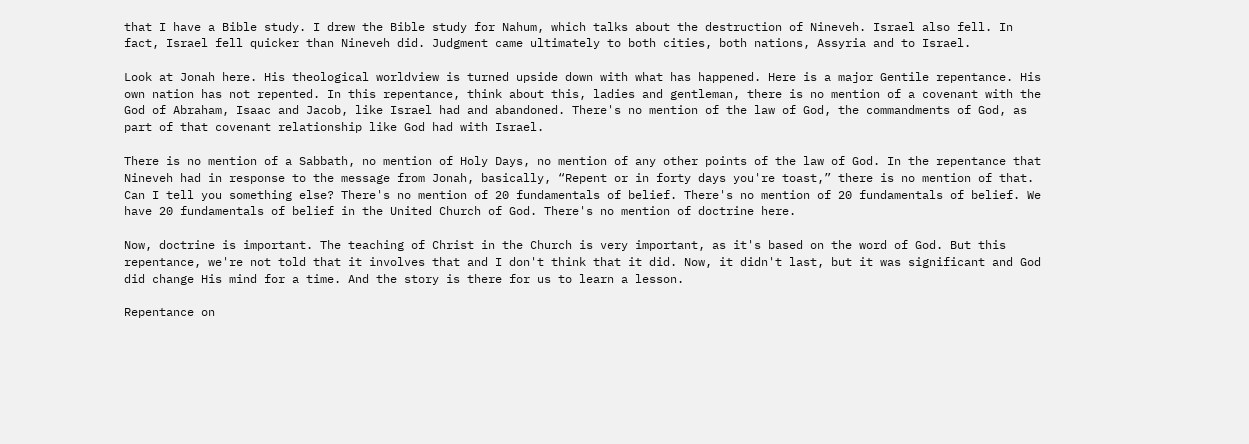that I have a Bible study. I drew the Bible study for Nahum, which talks about the destruction of Nineveh. Israel also fell. In fact, Israel fell quicker than Nineveh did. Judgment came ultimately to both cities, both nations, Assyria and to Israel.

Look at Jonah here. His theological worldview is turned upside down with what has happened. Here is a major Gentile repentance. His own nation has not repented. In this repentance, think about this, ladies and gentleman, there is no mention of a covenant with the God of Abraham, Isaac and Jacob, like Israel had and abandoned. There's no mention of the law of God, the commandments of God, as part of that covenant relationship like God had with Israel.

There is no mention of a Sabbath, no mention of Holy Days, no mention of any other points of the law of God. In the repentance that Nineveh had in response to the message from Jonah, basically, “Repent or in forty days you're toast,” there is no mention of that. Can I tell you something else? There's no mention of 20 fundamentals of belief. There's no mention of 20 fundamentals of belief. We have 20 fundamentals of belief in the United Church of God. There's no mention of doctrine here.

Now, doctrine is important. The teaching of Christ in the Church is very important, as it's based on the word of God. But this repentance, we're not told that it involves that and I don't think that it did. Now, it didn't last, but it was significant and God did change His mind for a time. And the story is there for us to learn a lesson.

Repentance on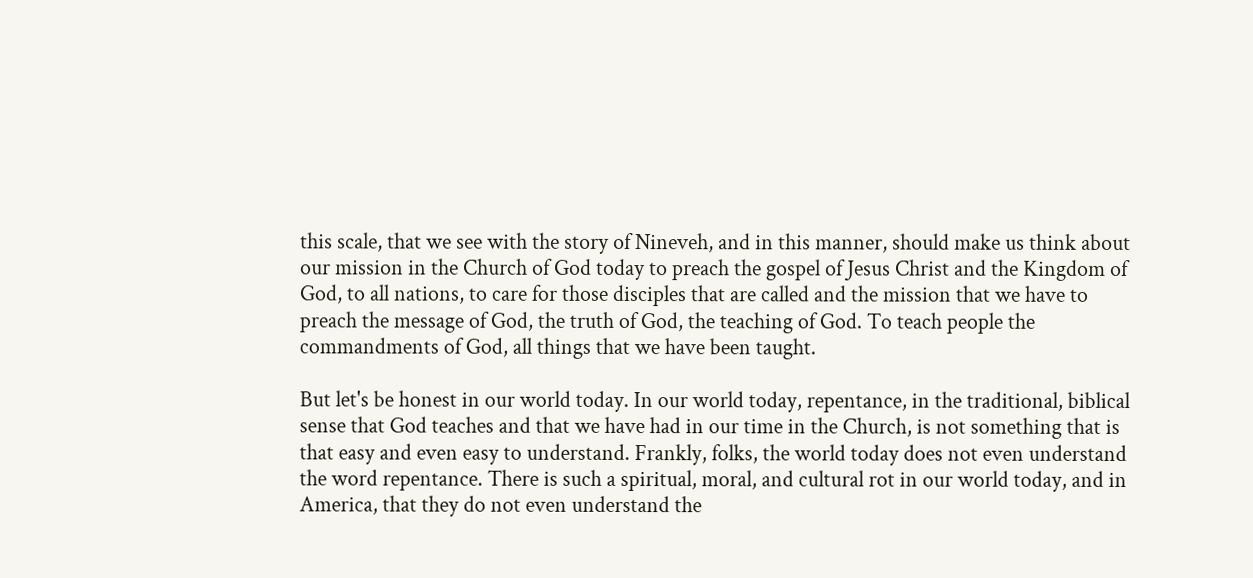this scale, that we see with the story of Nineveh, and in this manner, should make us think about our mission in the Church of God today to preach the gospel of Jesus Christ and the Kingdom of God, to all nations, to care for those disciples that are called and the mission that we have to preach the message of God, the truth of God, the teaching of God. To teach people the commandments of God, all things that we have been taught.

But let's be honest in our world today. In our world today, repentance, in the traditional, biblical sense that God teaches and that we have had in our time in the Church, is not something that is that easy and even easy to understand. Frankly, folks, the world today does not even understand the word repentance. There is such a spiritual, moral, and cultural rot in our world today, and in America, that they do not even understand the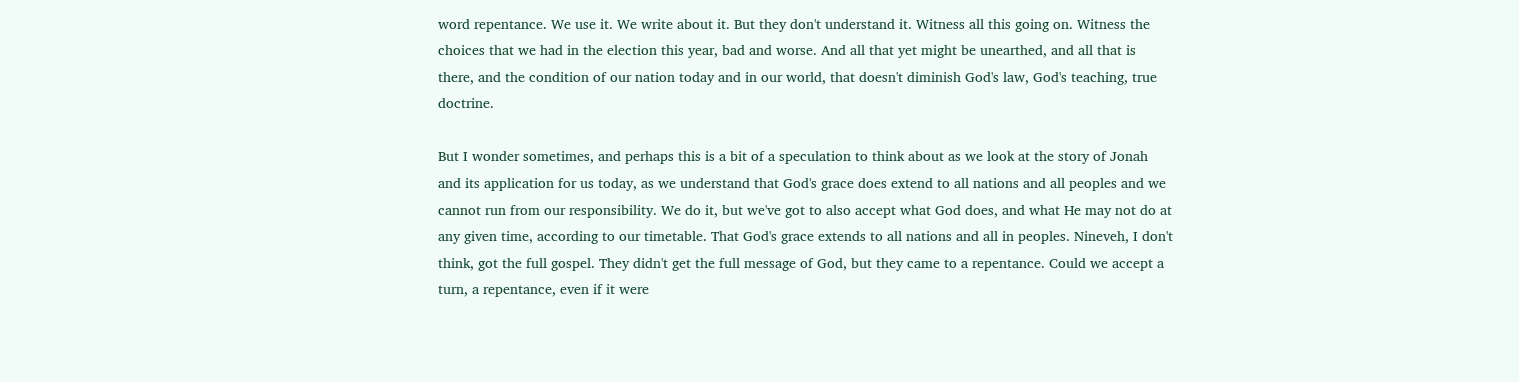word repentance. We use it. We write about it. But they don't understand it. Witness all this going on. Witness the choices that we had in the election this year, bad and worse. And all that yet might be unearthed, and all that is there, and the condition of our nation today and in our world, that doesn't diminish God's law, God's teaching, true doctrine.

But I wonder sometimes, and perhaps this is a bit of a speculation to think about as we look at the story of Jonah and its application for us today, as we understand that God's grace does extend to all nations and all peoples and we cannot run from our responsibility. We do it, but we've got to also accept what God does, and what He may not do at any given time, according to our timetable. That God's grace extends to all nations and all in peoples. Nineveh, I don't think, got the full gospel. They didn't get the full message of God, but they came to a repentance. Could we accept a turn, a repentance, even if it were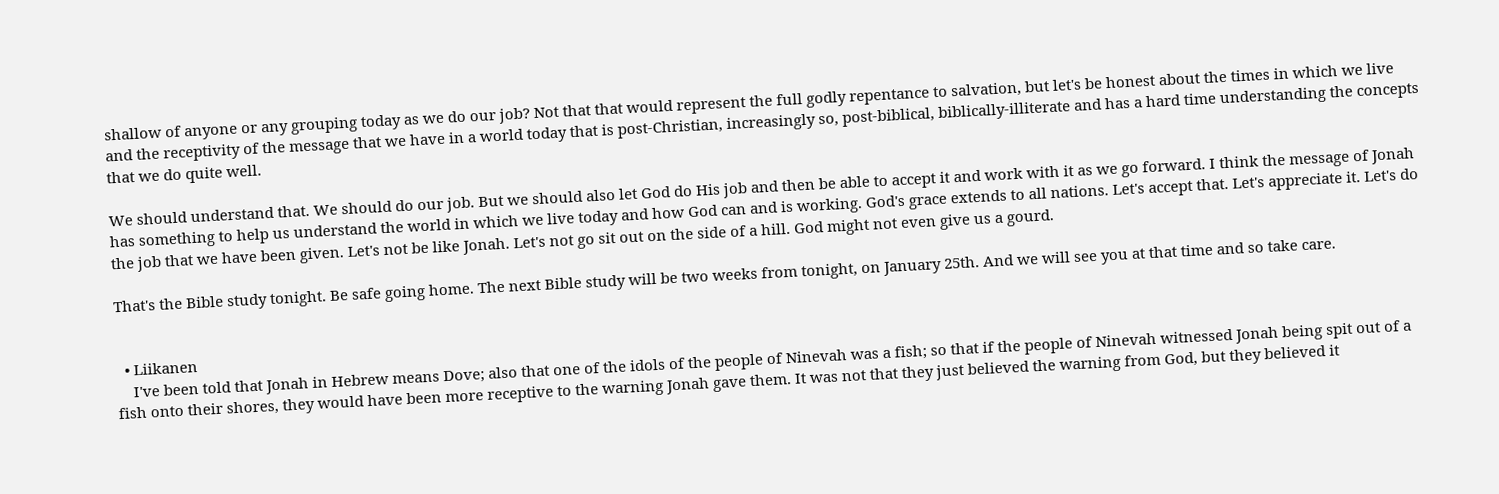shallow of anyone or any grouping today as we do our job? Not that that would represent the full godly repentance to salvation, but let's be honest about the times in which we live and the receptivity of the message that we have in a world today that is post-Christian, increasingly so, post-biblical, biblically-illiterate and has a hard time understanding the concepts that we do quite well.

We should understand that. We should do our job. But we should also let God do His job and then be able to accept it and work with it as we go forward. I think the message of Jonah has something to help us understand the world in which we live today and how God can and is working. God's grace extends to all nations. Let's accept that. Let's appreciate it. Let's do the job that we have been given. Let's not be like Jonah. Let's not go sit out on the side of a hill. God might not even give us a gourd.

That's the Bible study tonight. Be safe going home. The next Bible study will be two weeks from tonight, on January 25th. And we will see you at that time and so take care.


  • Liikanen
    I've been told that Jonah in Hebrew means Dove; also that one of the idols of the people of Ninevah was a fish; so that if the people of Ninevah witnessed Jonah being spit out of a fish onto their shores, they would have been more receptive to the warning Jonah gave them. It was not that they just believed the warning from God, but they believed it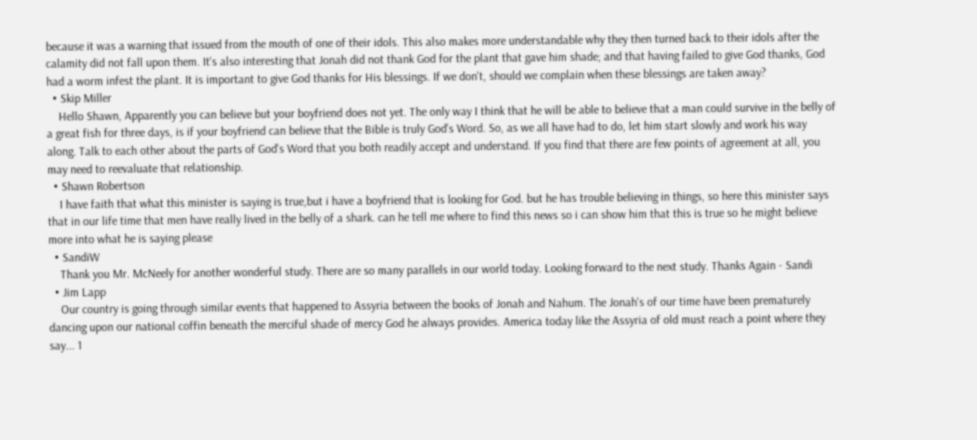because it was a warning that issued from the mouth of one of their idols. This also makes more understandable why they then turned back to their idols after the calamity did not fall upon them. It's also interesting that Jonah did not thank God for the plant that gave him shade; and that having failed to give God thanks, God had a worm infest the plant. It is important to give God thanks for His blessings. If we don't, should we complain when these blessings are taken away?
  • Skip Miller
    Hello Shawn, Apparently you can believe but your boyfriend does not yet. The only way I think that he will be able to believe that a man could survive in the belly of a great fish for three days, is if your boyfriend can believe that the Bible is truly God's Word. So, as we all have had to do, let him start slowly and work his way along. Talk to each other about the parts of God's Word that you both readily accept and understand. If you find that there are few points of agreement at all, you may need to reevaluate that relationship.
  • Shawn Robertson
    I have faith that what this minister is saying is true,but i have a boyfriend that is looking for God. but he has trouble believing in things, so here this minister says that in our life time that men have really lived in the belly of a shark. can he tell me where to find this news so i can show him that this is true so he might believe more into what he is saying please
  • SandiW
    Thank you Mr. McNeely for another wonderful study. There are so many parallels in our world today. Looking forward to the next study. Thanks Again - Sandi
  • Jim Lapp
    Our country is going through similar events that happened to Assyria between the books of Jonah and Nahum. The Jonah's of our time have been prematurely dancing upon our national coffin beneath the merciful shade of mercy God he always provides. America today like the Assyria of old must reach a point where they say... 1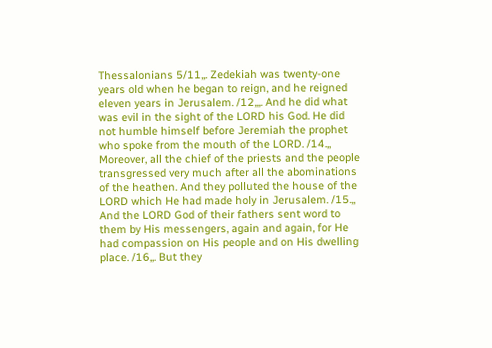Thessalonians 5/11,,. Zedekiah was twenty-one years old when he began to reign, and he reigned eleven years in Jerusalem. /12,,,. And he did what was evil in the sight of the LORD his God. He did not humble himself before Jeremiah the prophet who spoke from the mouth of the LORD. /14.,, Moreover, all the chief of the priests and the people transgressed very much after all the abominations of the heathen. And they polluted the house of the LORD which He had made holy in Jerusalem. /15.,, And the LORD God of their fathers sent word to them by His messengers, again and again, for He had compassion on His people and on His dwelling place. /16,,. But they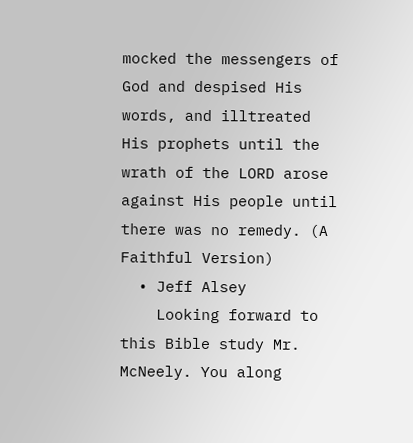mocked the messengers of God and despised His words, and illtreated His prophets until the wrath of the LORD arose against His people until there was no remedy. (A Faithful Version)
  • Jeff Alsey
    Looking forward to this Bible study Mr. McNeely. You along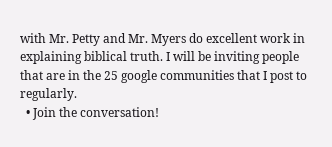with Mr. Petty and Mr. Myers do excellent work in explaining biblical truth. I will be inviting people that are in the 25 google communities that I post to regularly.
  • Join the conversation!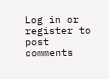Log in or register to post comments